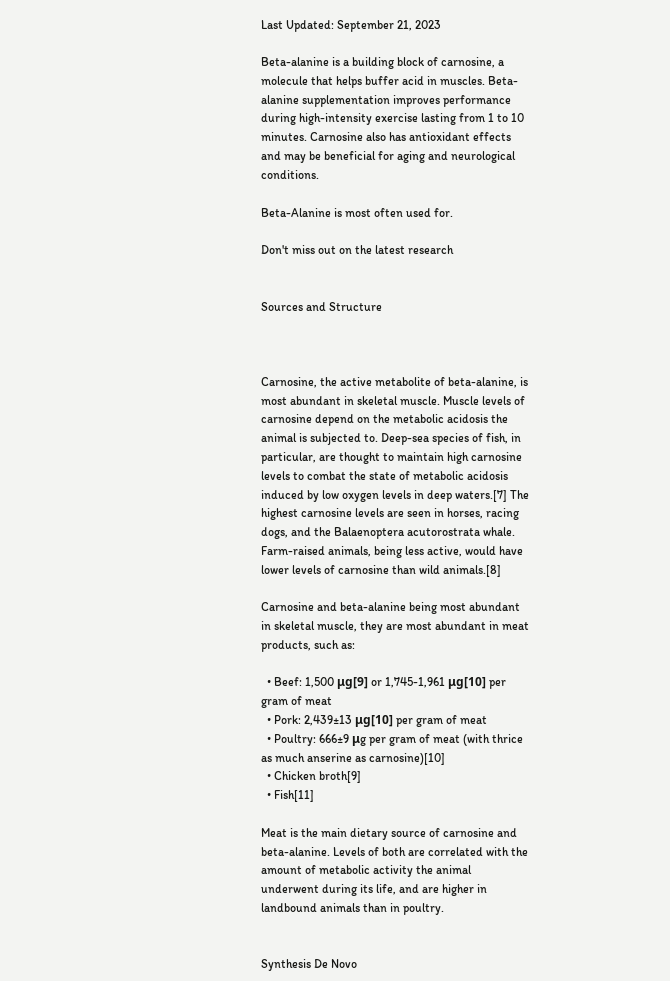Last Updated: September 21, 2023

Beta-alanine is a building block of carnosine, a molecule that helps buffer acid in muscles. Beta-alanine supplementation improves performance during high-intensity exercise lasting from 1 to 10 minutes. Carnosine also has antioxidant effects and may be beneficial for aging and neurological conditions.

Beta-Alanine is most often used for.

Don't miss out on the latest research


Sources and Structure



Carnosine, the active metabolite of beta-alanine, is most abundant in skeletal muscle. Muscle levels of carnosine depend on the metabolic acidosis the animal is subjected to. Deep-sea species of fish, in particular, are thought to maintain high carnosine levels to combat the state of metabolic acidosis induced by low oxygen levels in deep waters.[7] The highest carnosine levels are seen in horses, racing dogs, and the Balaenoptera acutorostrata whale. Farm-raised animals, being less active, would have lower levels of carnosine than wild animals.[8]

Carnosine and beta-alanine being most abundant in skeletal muscle, they are most abundant in meat products, such as:

  • Beef: 1,500 μg[9] or 1,745-1,961 μg[10] per gram of meat
  • Pork: 2,439±13 μg[10] per gram of meat
  • Poultry: 666±9 μg per gram of meat (with thrice as much anserine as carnosine)[10]
  • Chicken broth[9]
  • Fish[11]

Meat is the main dietary source of carnosine and beta-alanine. Levels of both are correlated with the amount of metabolic activity the animal underwent during its life, and are higher in landbound animals than in poultry.


Synthesis De Novo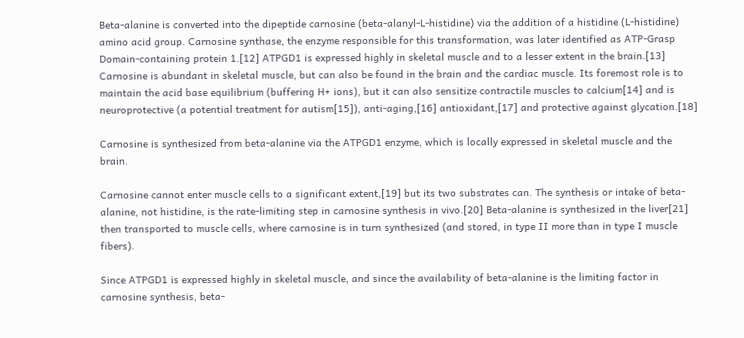Beta-alanine is converted into the dipeptide carnosine (beta-alanyl-L-histidine) via the addition of a histidine (L-histidine) amino acid group. Carnosine synthase, the enzyme responsible for this transformation, was later identified as ATP-Grasp Domain-containing protein 1.[12] ATPGD1 is expressed highly in skeletal muscle and to a lesser extent in the brain.[13] Carnosine is abundant in skeletal muscle, but can also be found in the brain and the cardiac muscle. Its foremost role is to maintain the acid base equilibrium (buffering H+ ions), but it can also sensitize contractile muscles to calcium[14] and is neuroprotective (a potential treatment for autism[15]), anti-aging,[16] antioxidant,[17] and protective against glycation.[18]

Carnosine is synthesized from beta-alanine via the ATPGD1 enzyme, which is locally expressed in skeletal muscle and the brain.

Carnosine cannot enter muscle cells to a significant extent,[19] but its two substrates can. The synthesis or intake of beta-alanine, not histidine, is the rate-limiting step in carnosine synthesis in vivo.[20] Beta-alanine is synthesized in the liver[21] then transported to muscle cells, where carnosine is in turn synthesized (and stored, in type II more than in type I muscle fibers).

Since ATPGD1 is expressed highly in skeletal muscle, and since the availability of beta-alanine is the limiting factor in carnosine synthesis, beta-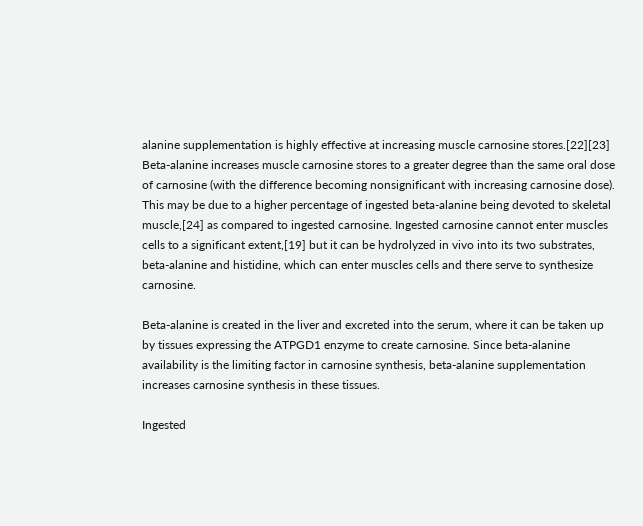alanine supplementation is highly effective at increasing muscle carnosine stores.[22][23] Beta-alanine increases muscle carnosine stores to a greater degree than the same oral dose of carnosine (with the difference becoming nonsignificant with increasing carnosine dose). This may be due to a higher percentage of ingested beta-alanine being devoted to skeletal muscle,[24] as compared to ingested carnosine. Ingested carnosine cannot enter muscles cells to a significant extent,[19] but it can be hydrolyzed in vivo into its two substrates, beta-alanine and histidine, which can enter muscles cells and there serve to synthesize carnosine.

Beta-alanine is created in the liver and excreted into the serum, where it can be taken up by tissues expressing the ATPGD1 enzyme to create carnosine. Since beta-alanine availability is the limiting factor in carnosine synthesis, beta-alanine supplementation increases carnosine synthesis in these tissues.

Ingested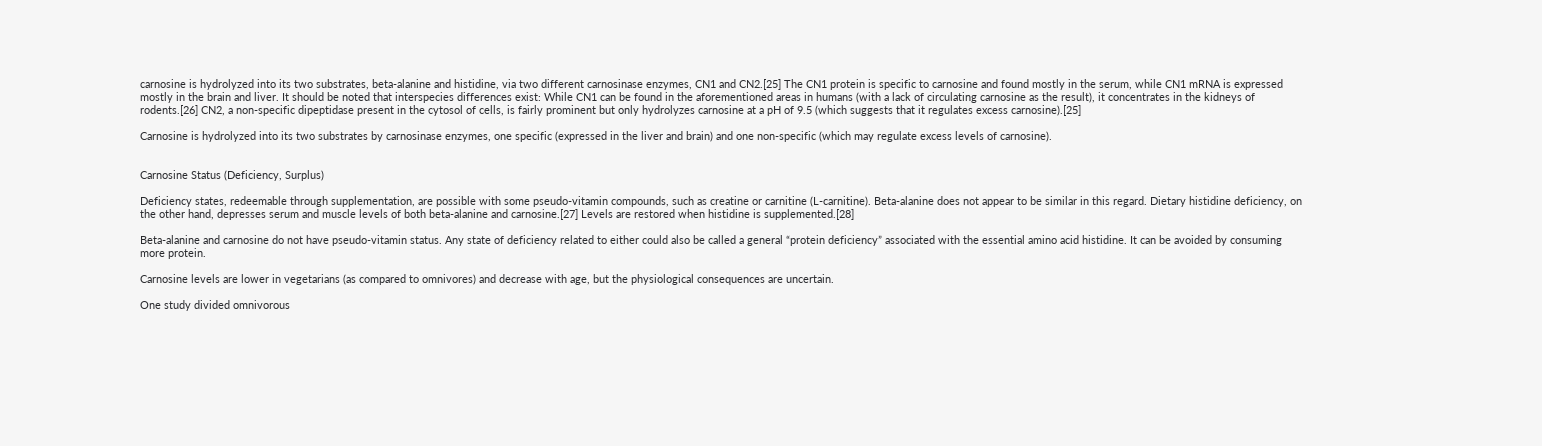carnosine is hydrolyzed into its two substrates, beta-alanine and histidine, via two different carnosinase enzymes, CN1 and CN2.[25] The CN1 protein is specific to carnosine and found mostly in the serum, while CN1 mRNA is expressed mostly in the brain and liver. It should be noted that interspecies differences exist: While CN1 can be found in the aforementioned areas in humans (with a lack of circulating carnosine as the result), it concentrates in the kidneys of rodents.[26] CN2, a non-specific dipeptidase present in the cytosol of cells, is fairly prominent but only hydrolyzes carnosine at a pH of 9.5 (which suggests that it regulates excess carnosine).[25]

Carnosine is hydrolyzed into its two substrates by carnosinase enzymes, one specific (expressed in the liver and brain) and one non-specific (which may regulate excess levels of carnosine).


Carnosine Status (Deficiency, Surplus)

Deficiency states, redeemable through supplementation, are possible with some pseudo-vitamin compounds, such as creatine or carnitine (L-carnitine). Beta-alanine does not appear to be similar in this regard. Dietary histidine deficiency, on the other hand, depresses serum and muscle levels of both beta-alanine and carnosine.[27] Levels are restored when histidine is supplemented.[28]

Beta-alanine and carnosine do not have pseudo-vitamin status. Any state of deficiency related to either could also be called a general “protein deficiency” associated with the essential amino acid histidine. It can be avoided by consuming more protein.

Carnosine levels are lower in vegetarians (as compared to omnivores) and decrease with age, but the physiological consequences are uncertain.

One study divided omnivorous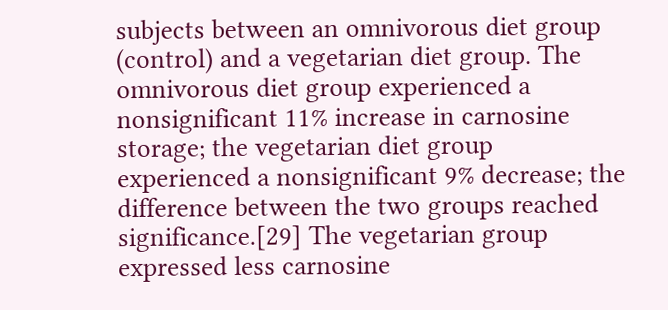subjects between an omnivorous diet group (control) and a vegetarian diet group. The omnivorous diet group experienced a nonsignificant 11% increase in carnosine storage; the vegetarian diet group experienced a nonsignificant 9% decrease; the difference between the two groups reached significance.[29] The vegetarian group expressed less carnosine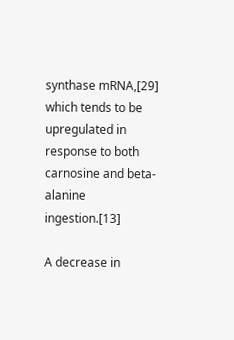synthase mRNA,[29] which tends to be upregulated in response to both carnosine and beta-alanine ingestion.[13]

A decrease in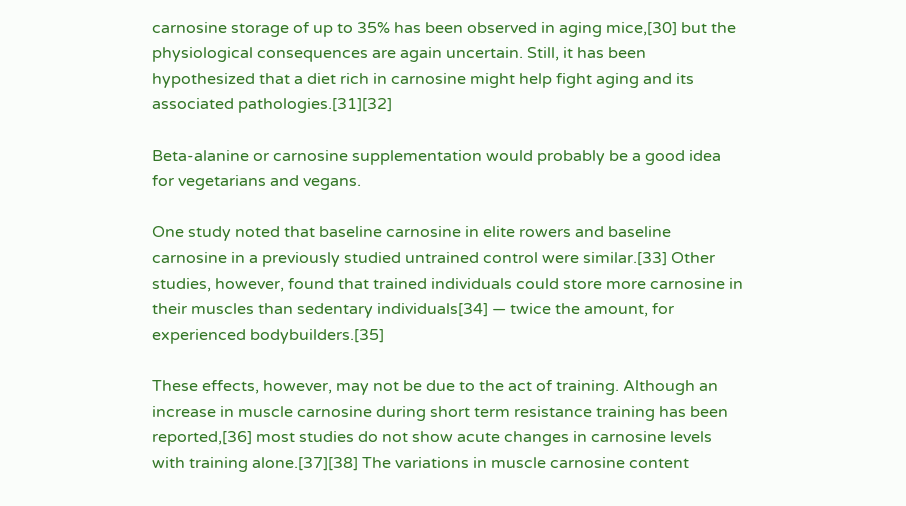carnosine storage of up to 35% has been observed in aging mice,[30] but the physiological consequences are again uncertain. Still, it has been hypothesized that a diet rich in carnosine might help fight aging and its associated pathologies.[31][32]

Beta-alanine or carnosine supplementation would probably be a good idea for vegetarians and vegans.

One study noted that baseline carnosine in elite rowers and baseline carnosine in a previously studied untrained control were similar.[33] Other studies, however, found that trained individuals could store more carnosine in their muscles than sedentary individuals[34] — twice the amount, for experienced bodybuilders.[35]

These effects, however, may not be due to the act of training. Although an increase in muscle carnosine during short term resistance training has been reported,[36] most studies do not show acute changes in carnosine levels with training alone.[37][38] The variations in muscle carnosine content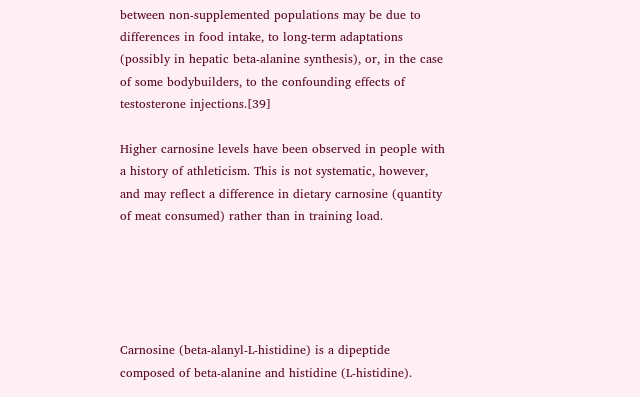between non-supplemented populations may be due to differences in food intake, to long-term adaptations (possibly in hepatic beta-alanine synthesis), or, in the case of some bodybuilders, to the confounding effects of testosterone injections.[39]

Higher carnosine levels have been observed in people with a history of athleticism. This is not systematic, however, and may reflect a difference in dietary carnosine (quantity of meat consumed) rather than in training load.





Carnosine (beta-alanyl-L-histidine) is a dipeptide composed of beta-alanine and histidine (L-histidine).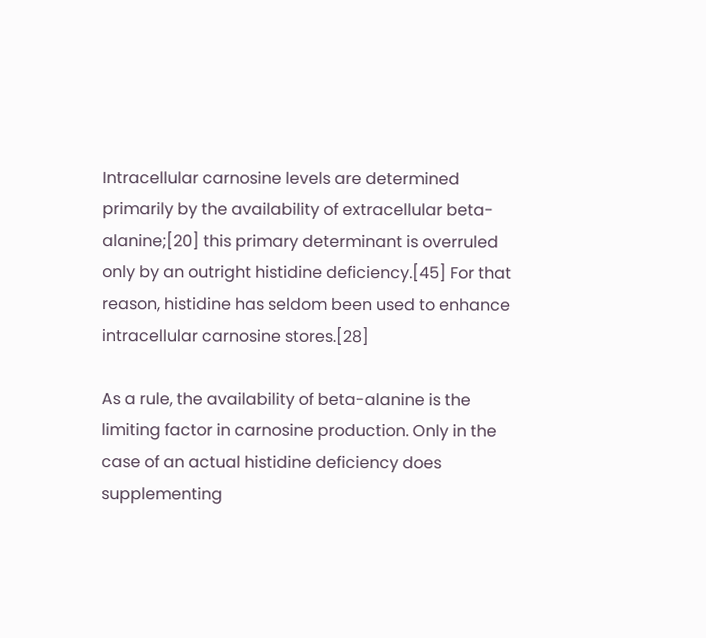Intracellular carnosine levels are determined primarily by the availability of extracellular beta-alanine;[20] this primary determinant is overruled only by an outright histidine deficiency.[45] For that reason, histidine has seldom been used to enhance intracellular carnosine stores.[28]

As a rule, the availability of beta-alanine is the limiting factor in carnosine production. Only in the case of an actual histidine deficiency does supplementing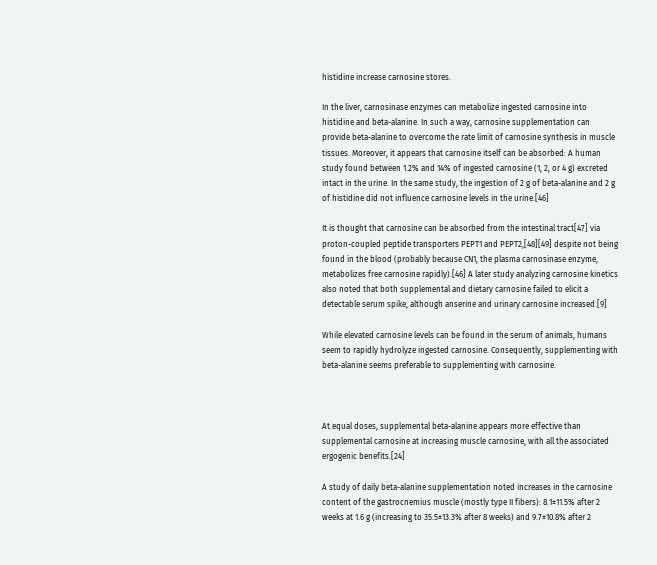histidine increase carnosine stores.

In the liver, carnosinase enzymes can metabolize ingested carnosine into histidine and beta-alanine. In such a way, carnosine supplementation can provide beta-alanine to overcome the rate limit of carnosine synthesis in muscle tissues. Moreover, it appears that carnosine itself can be absorbed: A human study found between 1.2% and 14% of ingested carnosine (1, 2, or 4 g) excreted intact in the urine. In the same study, the ingestion of 2 g of beta-alanine and 2 g of histidine did not influence carnosine levels in the urine.[46]

It is thought that carnosine can be absorbed from the intestinal tract[47] via proton-coupled peptide transporters PEPT1 and PEPT2,[48][49] despite not being found in the blood (probably because CN1, the plasma carnosinase enzyme, metabolizes free carnosine rapidly).[46] A later study analyzing carnosine kinetics also noted that both supplemental and dietary carnosine failed to elicit a detectable serum spike, although anserine and urinary carnosine increased.[9]

While elevated carnosine levels can be found in the serum of animals, humans seem to rapidly hydrolyze ingested carnosine. Consequently, supplementing with beta-alanine seems preferable to supplementing with carnosine.



At equal doses, supplemental beta-alanine appears more effective than supplemental carnosine at increasing muscle carnosine, with all the associated ergogenic benefits.[24]

A study of daily beta-alanine supplementation noted increases in the carnosine content of the gastrocnemius muscle (mostly type II fibers): 8.1±11.5% after 2 weeks at 1.6 g (increasing to 35.5±13.3% after 8 weeks) and 9.7±10.8% after 2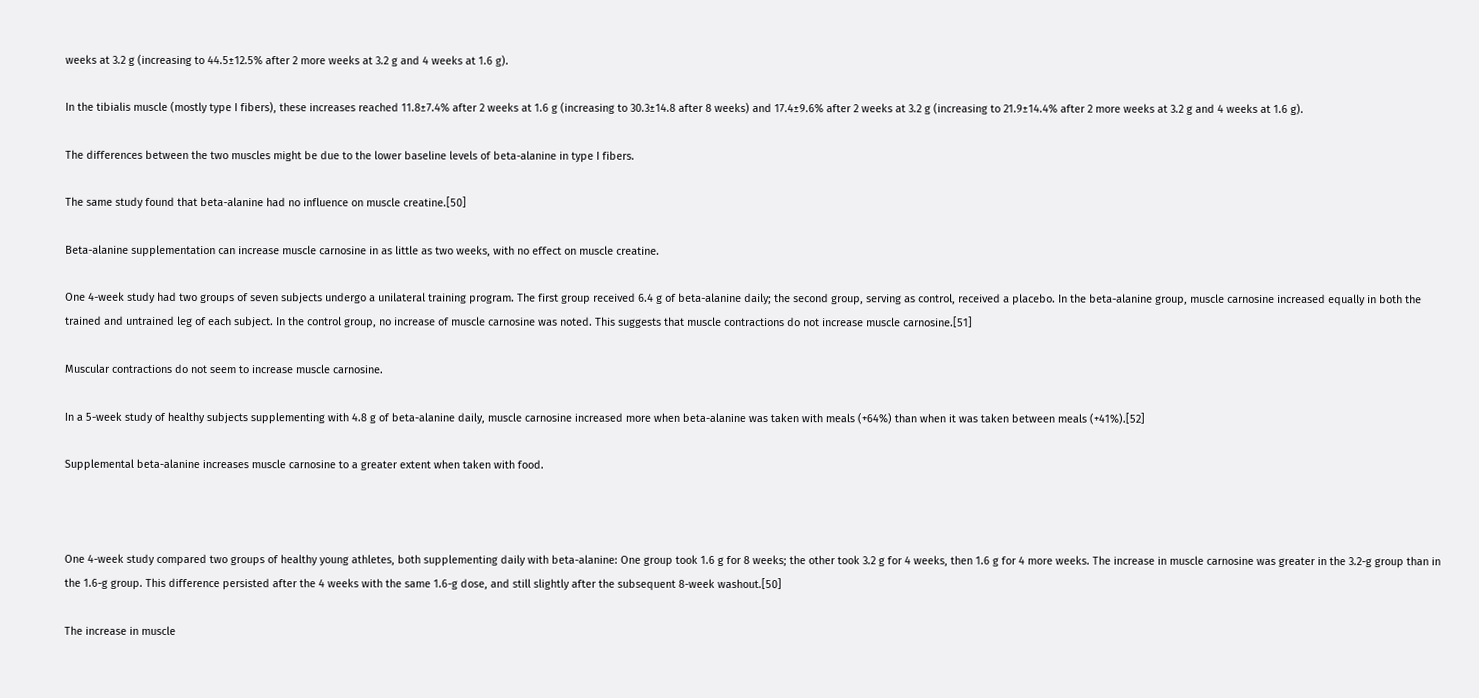weeks at 3.2 g (increasing to 44.5±12.5% after 2 more weeks at 3.2 g and 4 weeks at 1.6 g).

In the tibialis muscle (mostly type I fibers), these increases reached 11.8±7.4% after 2 weeks at 1.6 g (increasing to 30.3±14.8 after 8 weeks) and 17.4±9.6% after 2 weeks at 3.2 g (increasing to 21.9±14.4% after 2 more weeks at 3.2 g and 4 weeks at 1.6 g).

The differences between the two muscles might be due to the lower baseline levels of beta-alanine in type I fibers.

The same study found that beta-alanine had no influence on muscle creatine.[50]

Beta-alanine supplementation can increase muscle carnosine in as little as two weeks, with no effect on muscle creatine.

One 4-week study had two groups of seven subjects undergo a unilateral training program. The first group received 6.4 g of beta-alanine daily; the second group, serving as control, received a placebo. In the beta-alanine group, muscle carnosine increased equally in both the trained and untrained leg of each subject. In the control group, no increase of muscle carnosine was noted. This suggests that muscle contractions do not increase muscle carnosine.[51]

Muscular contractions do not seem to increase muscle carnosine.

In a 5-week study of healthy subjects supplementing with 4.8 g of beta-alanine daily, muscle carnosine increased more when beta-alanine was taken with meals (+64%) than when it was taken between meals (+41%).[52]

Supplemental beta-alanine increases muscle carnosine to a greater extent when taken with food.



One 4-week study compared two groups of healthy young athletes, both supplementing daily with beta-alanine: One group took 1.6 g for 8 weeks; the other took 3.2 g for 4 weeks, then 1.6 g for 4 more weeks. The increase in muscle carnosine was greater in the 3.2-g group than in the 1.6-g group. This difference persisted after the 4 weeks with the same 1.6-g dose, and still slightly after the subsequent 8-week washout.[50]

The increase in muscle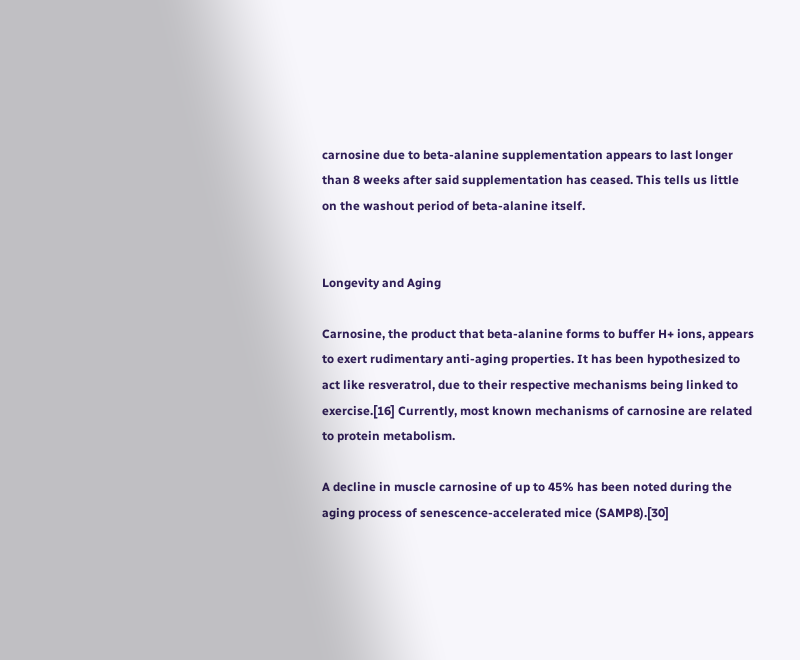carnosine due to beta-alanine supplementation appears to last longer than 8 weeks after said supplementation has ceased. This tells us little on the washout period of beta-alanine itself.


Longevity and Aging

Carnosine, the product that beta-alanine forms to buffer H+ ions, appears to exert rudimentary anti-aging properties. It has been hypothesized to act like resveratrol, due to their respective mechanisms being linked to exercise.[16] Currently, most known mechanisms of carnosine are related to protein metabolism.

A decline in muscle carnosine of up to 45% has been noted during the aging process of senescence-accelerated mice (SAMP8).[30]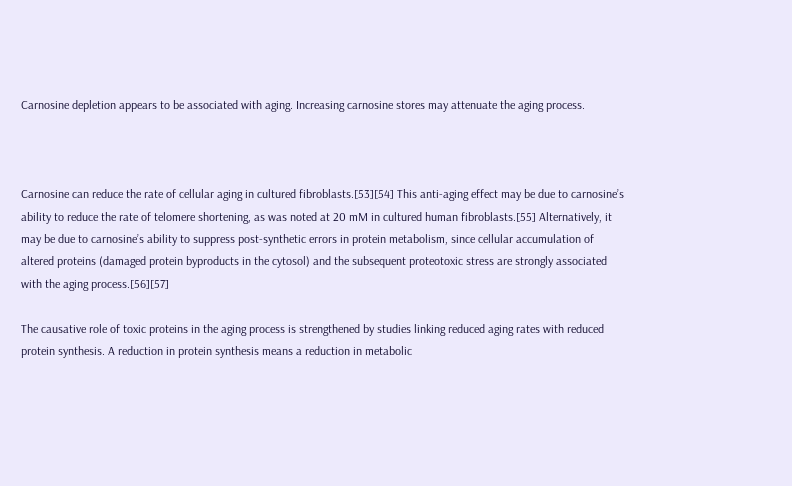Carnosine depletion appears to be associated with aging. Increasing carnosine stores may attenuate the aging process.



Carnosine can reduce the rate of cellular aging in cultured fibroblasts.[53][54] This anti-aging effect may be due to carnosine’s ability to reduce the rate of telomere shortening, as was noted at 20 mM in cultured human fibroblasts.[55] Alternatively, it may be due to carnosine’s ability to suppress post-synthetic errors in protein metabolism, since cellular accumulation of altered proteins (damaged protein byproducts in the cytosol) and the subsequent proteotoxic stress are strongly associated with the aging process.[56][57]

The causative role of toxic proteins in the aging process is strengthened by studies linking reduced aging rates with reduced protein synthesis. A reduction in protein synthesis means a reduction in metabolic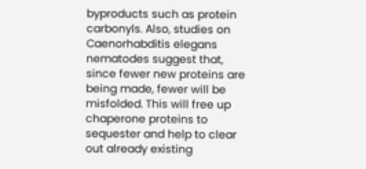byproducts such as protein carbonyls. Also, studies on Caenorhabditis elegans nematodes suggest that, since fewer new proteins are being made, fewer will be misfolded. This will free up chaperone proteins to sequester and help to clear out already existing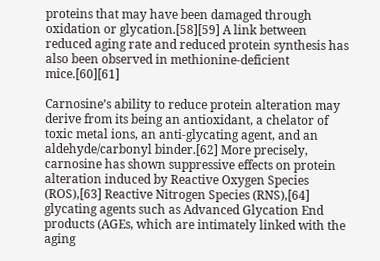proteins that may have been damaged through oxidation or glycation.[58][59] A link between reduced aging rate and reduced protein synthesis has also been observed in methionine-deficient mice.[60][61]

Carnosine’s ability to reduce protein alteration may derive from its being an antioxidant, a chelator of toxic metal ions, an anti-glycating agent, and an aldehyde/carbonyl binder.[62] More precisely, carnosine has shown suppressive effects on protein alteration induced by Reactive Oxygen Species (ROS),[63] Reactive Nitrogen Species (RNS),[64] glycating agents such as Advanced Glycation End products (AGEs, which are intimately linked with the aging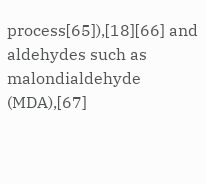process[65]),[18][66] and aldehydes such as malondialdehyde (MDA),[67]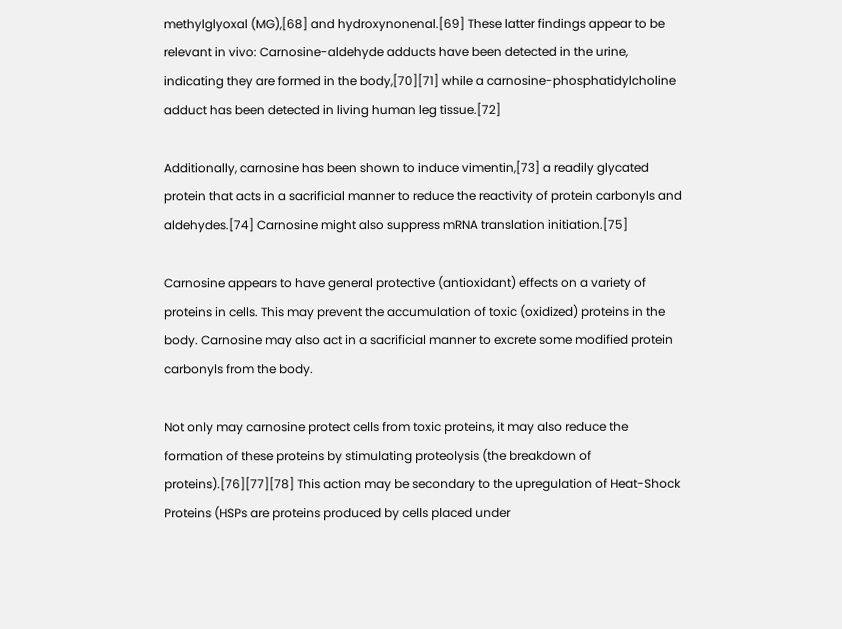methylglyoxal (MG),[68] and hydroxynonenal.[69] These latter findings appear to be relevant in vivo: Carnosine-aldehyde adducts have been detected in the urine, indicating they are formed in the body,[70][71] while a carnosine-phosphatidylcholine adduct has been detected in living human leg tissue.[72]

Additionally, carnosine has been shown to induce vimentin,[73] a readily glycated protein that acts in a sacrificial manner to reduce the reactivity of protein carbonyls and aldehydes.[74] Carnosine might also suppress mRNA translation initiation.[75]

Carnosine appears to have general protective (antioxidant) effects on a variety of proteins in cells. This may prevent the accumulation of toxic (oxidized) proteins in the body. Carnosine may also act in a sacrificial manner to excrete some modified protein carbonyls from the body.

Not only may carnosine protect cells from toxic proteins, it may also reduce the formation of these proteins by stimulating proteolysis (the breakdown of proteins).[76][77][78] This action may be secondary to the upregulation of Heat-Shock Proteins (HSPs are proteins produced by cells placed under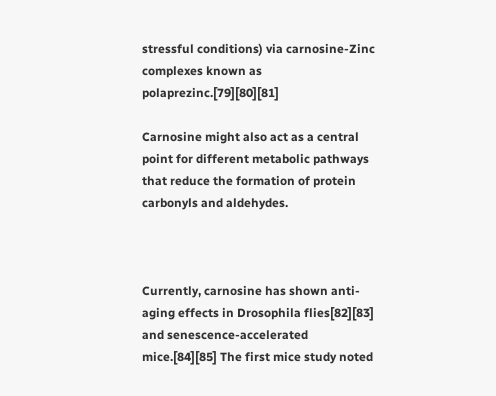stressful conditions) via carnosine-Zinc complexes known as polaprezinc.[79][80][81]

Carnosine might also act as a central point for different metabolic pathways that reduce the formation of protein carbonyls and aldehydes.



Currently, carnosine has shown anti-aging effects in Drosophila flies[82][83] and senescence-accelerated mice.[84][85] The first mice study noted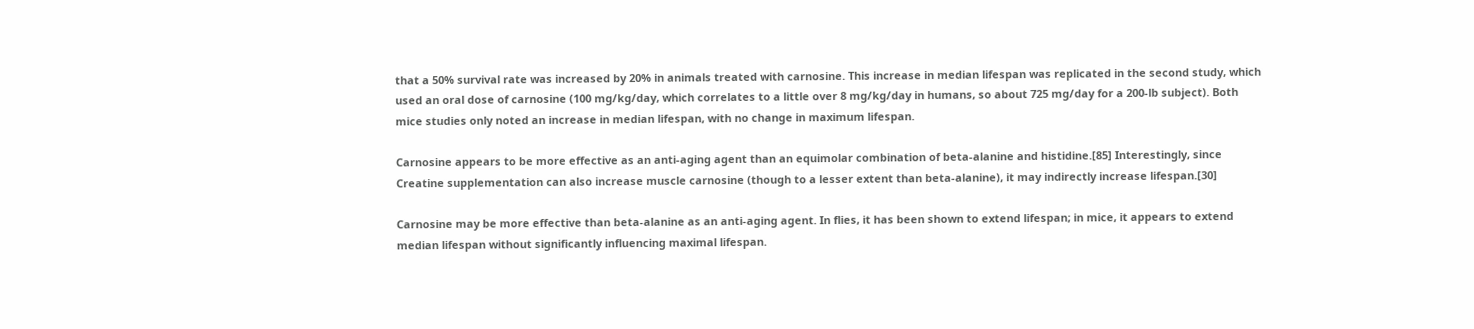that a 50% survival rate was increased by 20% in animals treated with carnosine. This increase in median lifespan was replicated in the second study, which used an oral dose of carnosine (100 mg/kg/day, which correlates to a little over 8 mg/kg/day in humans, so about 725 mg/day for a 200-lb subject). Both mice studies only noted an increase in median lifespan, with no change in maximum lifespan.

Carnosine appears to be more effective as an anti-aging agent than an equimolar combination of beta-alanine and histidine.[85] Interestingly, since Creatine supplementation can also increase muscle carnosine (though to a lesser extent than beta-alanine), it may indirectly increase lifespan.[30]

Carnosine may be more effective than beta-alanine as an anti-aging agent. In flies, it has been shown to extend lifespan; in mice, it appears to extend median lifespan without significantly influencing maximal lifespan.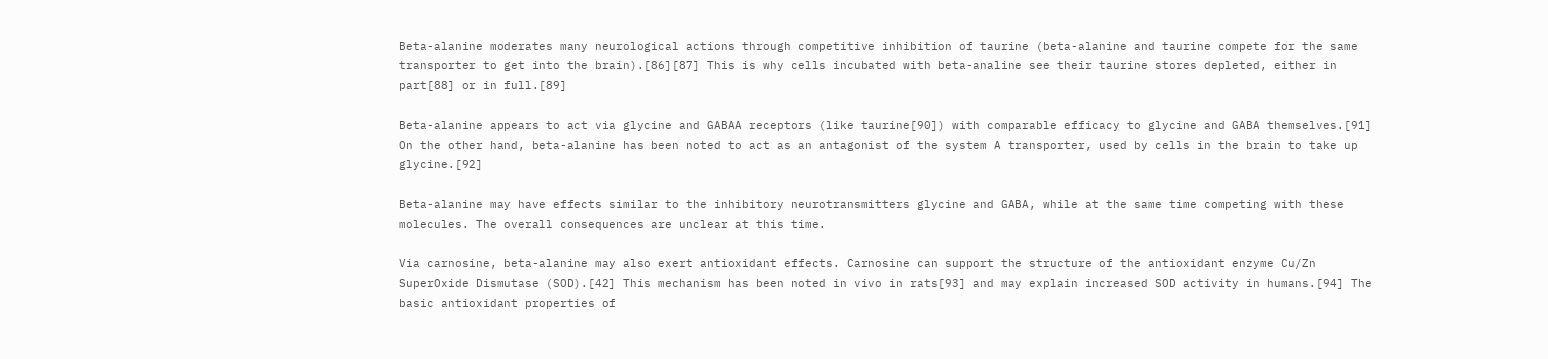Beta-alanine moderates many neurological actions through competitive inhibition of taurine (beta-alanine and taurine compete for the same transporter to get into the brain).[86][87] This is why cells incubated with beta-analine see their taurine stores depleted, either in part[88] or in full.[89]

Beta-alanine appears to act via glycine and GABAA receptors (like taurine[90]) with comparable efficacy to glycine and GABA themselves.[91] On the other hand, beta-alanine has been noted to act as an antagonist of the system A transporter, used by cells in the brain to take up glycine.[92]

Beta-alanine may have effects similar to the inhibitory neurotransmitters glycine and GABA, while at the same time competing with these molecules. The overall consequences are unclear at this time.

Via carnosine, beta-alanine may also exert antioxidant effects. Carnosine can support the structure of the antioxidant enzyme Cu/Zn SuperOxide Dismutase (SOD).[42] This mechanism has been noted in vivo in rats[93] and may explain increased SOD activity in humans.[94] The basic antioxidant properties of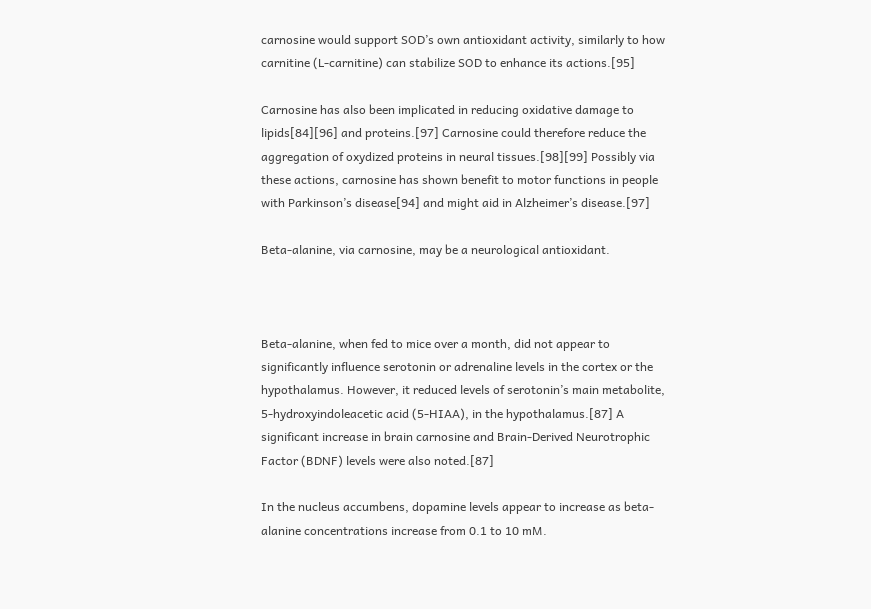carnosine would support SOD’s own antioxidant activity, similarly to how carnitine (L-carnitine) can stabilize SOD to enhance its actions.[95]

Carnosine has also been implicated in reducing oxidative damage to lipids[84][96] and proteins.[97] Carnosine could therefore reduce the aggregation of oxydized proteins in neural tissues.[98][99] Possibly via these actions, carnosine has shown benefit to motor functions in people with Parkinson’s disease[94] and might aid in Alzheimer’s disease.[97]

Beta-alanine, via carnosine, may be a neurological antioxidant.



Beta-alanine, when fed to mice over a month, did not appear to significantly influence serotonin or adrenaline levels in the cortex or the hypothalamus. However, it reduced levels of serotonin’s main metabolite, 5-hydroxyindoleacetic acid (5-HIAA), in the hypothalamus.[87] A significant increase in brain carnosine and Brain-Derived Neurotrophic Factor (BDNF) levels were also noted.[87]

In the nucleus accumbens, dopamine levels appear to increase as beta-alanine concentrations increase from 0.1 to 10 mM.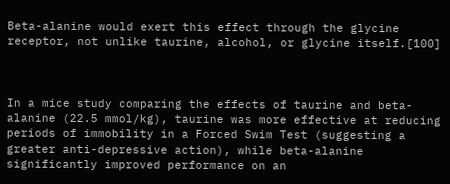Beta-alanine would exert this effect through the glycine receptor, not unlike taurine, alcohol, or glycine itself.[100]



In a mice study comparing the effects of taurine and beta-alanine (22.5 mmol/kg), taurine was more effective at reducing periods of immobility in a Forced Swim Test (suggesting a greater anti-depressive action), while beta-alanine significantly improved performance on an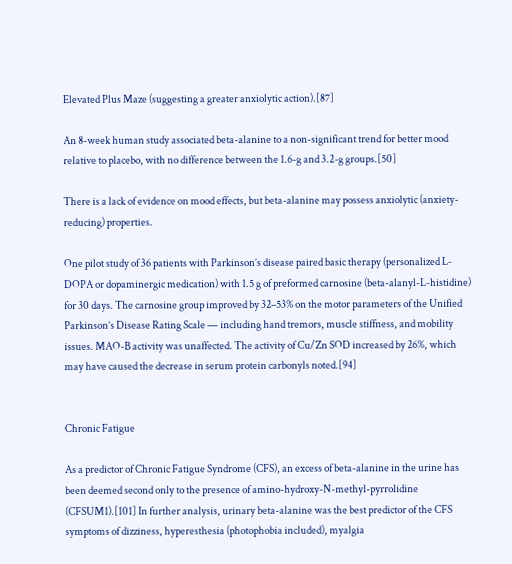Elevated Plus Maze (suggesting a greater anxiolytic action).[87]

An 8-week human study associated beta-alanine to a non-significant trend for better mood relative to placebo, with no difference between the 1.6-g and 3.2-g groups.[50]

There is a lack of evidence on mood effects, but beta-alanine may possess anxiolytic (anxiety-reducing) properties.

One pilot study of 36 patients with Parkinson’s disease paired basic therapy (personalized L-DOPA or dopaminergic medication) with 1.5 g of preformed carnosine (beta-alanyl-L-histidine) for 30 days. The carnosine group improved by 32–53% on the motor parameters of the Unified Parkinson’s Disease Rating Scale — including hand tremors, muscle stiffness, and mobility issues. MAO-B activity was unaffected. The activity of Cu/Zn SOD increased by 26%, which may have caused the decrease in serum protein carbonyls noted.[94]


Chronic Fatigue

As a predictor of Chronic Fatigue Syndrome (CFS), an excess of beta-alanine in the urine has been deemed second only to the presence of amino-hydroxy-N-methyl-pyrrolidine (CFSUM1).[101] In further analysis, urinary beta-alanine was the best predictor of the CFS symptoms of dizziness, hyperesthesia (photophobia included), myalgia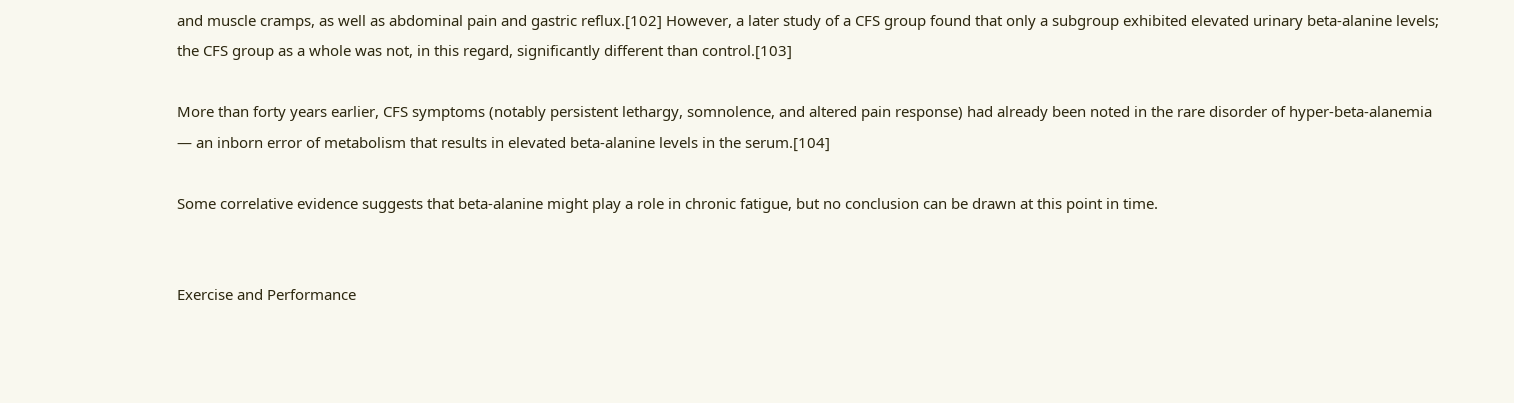and muscle cramps, as well as abdominal pain and gastric reflux.[102] However, a later study of a CFS group found that only a subgroup exhibited elevated urinary beta-alanine levels; the CFS group as a whole was not, in this regard, significantly different than control.[103]

More than forty years earlier, CFS symptoms (notably persistent lethargy, somnolence, and altered pain response) had already been noted in the rare disorder of hyper-beta-alanemia — an inborn error of metabolism that results in elevated beta-alanine levels in the serum.[104]

Some correlative evidence suggests that beta-alanine might play a role in chronic fatigue, but no conclusion can be drawn at this point in time.


Exercise and Performance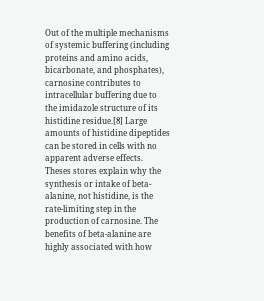Out of the multiple mechanisms of systemic buffering (including proteins and amino acids, bicarbonate, and phosphates), carnosine contributes to intracellular buffering due to the imidazole structure of its histidine residue.[8] Large amounts of histidine dipeptides can be stored in cells with no apparent adverse effects. Theses stores explain why the synthesis or intake of beta-alanine, not histidine, is the rate-limiting step in the production of carnosine. The benefits of beta-alanine are highly associated with how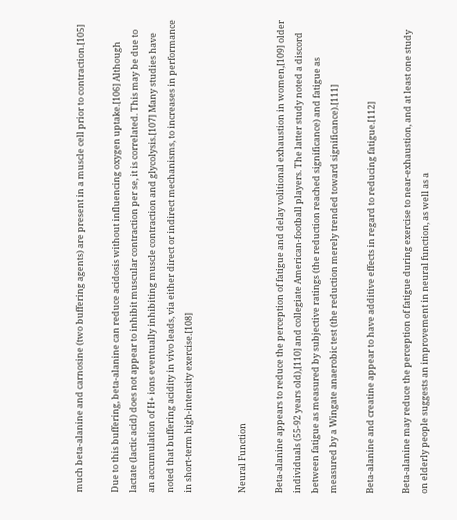much beta-alanine and carnosine (two buffering agents) are present in a muscle cell prior to contraction.[105]

Due to this buffering, beta-alanine can reduce acidosis without influencing oxygen uptake.[106] Although lactate (lactic acid) does not appear to inhibit muscular contraction per se, it is correlated. This may be due to an accumulation of H+ ions eventually inhibiting muscle contraction and glycolysis.[107] Many studies have noted that buffering acidity in vivo leads, via either direct or indirect mechanisms, to increases in performance in short-term high-intensity exercise.[108]


Neural Function

Beta-alanine appears to reduce the perception of fatigue and delay volitional exhaustion in women,[109] older individuals (55-92 years old),[110] and collegiate American-football players. The latter study noted a discord between fatigue as measured by subjective ratings (the reduction reached significance) and fatigue as measured by a Wingate anaerobic test (the reduction merely trended toward significance).[111]

Beta-alanine and creatine appear to have additive effects in regard to reducing fatigue.[112]

Beta-alanine may reduce the perception of fatigue during exercise to near-exhaustion, and at least one study on elderly people suggests an improvement in neural function, as well as a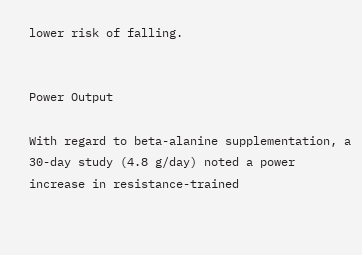lower risk of falling.


Power Output

With regard to beta-alanine supplementation, a 30-day study (4.8 g/day) noted a power increase in resistance-trained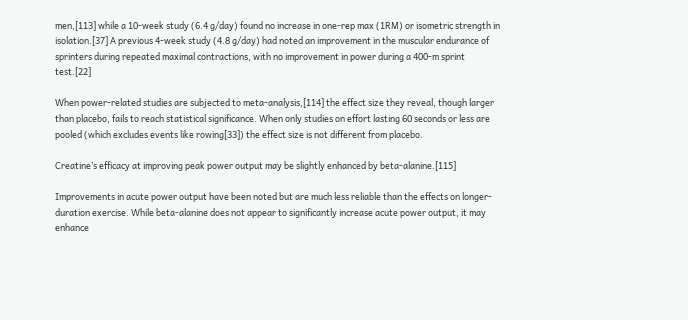men,[113] while a 10-week study (6.4 g/day) found no increase in one-rep max (1RM) or isometric strength in isolation.[37] A previous 4-week study (4.8 g/day) had noted an improvement in the muscular endurance of sprinters during repeated maximal contractions, with no improvement in power during a 400-m sprint test.[22]

When power-related studies are subjected to meta-analysis,[114] the effect size they reveal, though larger than placebo, fails to reach statistical significance. When only studies on effort lasting 60 seconds or less are pooled (which excludes events like rowing[33]) the effect size is not different from placebo.

Creatine’s efficacy at improving peak power output may be slightly enhanced by beta-alanine.[115]

Improvements in acute power output have been noted but are much less reliable than the effects on longer-duration exercise. While beta-alanine does not appear to significantly increase acute power output, it may enhance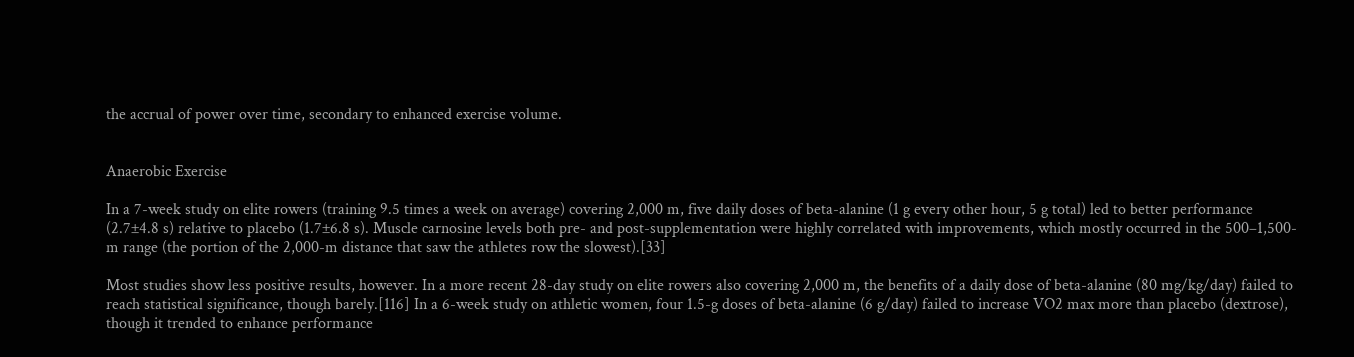the accrual of power over time, secondary to enhanced exercise volume.


Anaerobic Exercise

In a 7-week study on elite rowers (training 9.5 times a week on average) covering 2,000 m, five daily doses of beta-alanine (1 g every other hour, 5 g total) led to better performance (2.7±4.8 s) relative to placebo (1.7±6.8 s). Muscle carnosine levels both pre- and post-supplementation were highly correlated with improvements, which mostly occurred in the 500–1,500-m range (the portion of the 2,000-m distance that saw the athletes row the slowest).[33]

Most studies show less positive results, however. In a more recent 28-day study on elite rowers also covering 2,000 m, the benefits of a daily dose of beta-alanine (80 mg/kg/day) failed to reach statistical significance, though barely.[116] In a 6-week study on athletic women, four 1.5-g doses of beta-alanine (6 g/day) failed to increase VO2 max more than placebo (dextrose), though it trended to enhance performance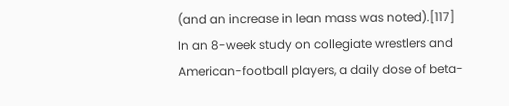(and an increase in lean mass was noted).[117] In an 8-week study on collegiate wrestlers and American-football players, a daily dose of beta-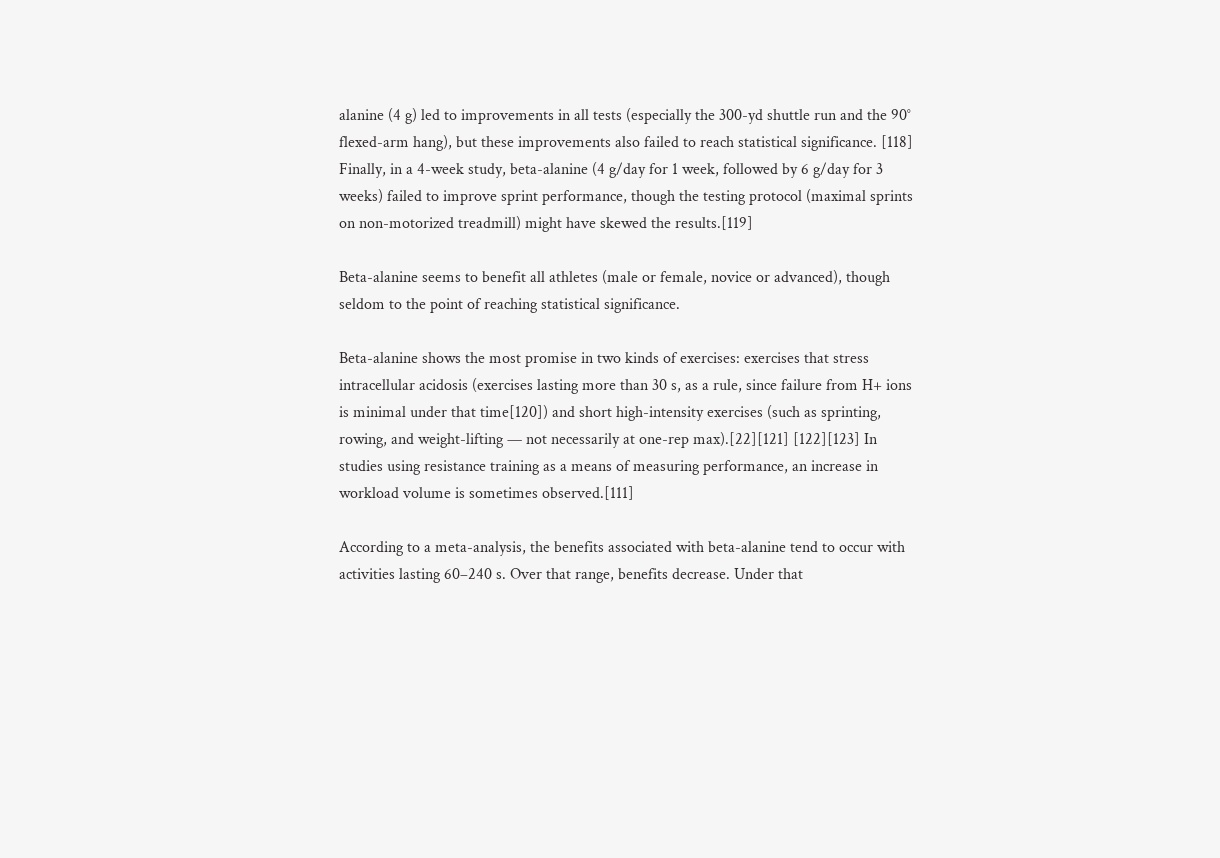alanine (4 g) led to improvements in all tests (especially the 300-yd shuttle run and the 90° flexed-arm hang), but these improvements also failed to reach statistical significance. [118] Finally, in a 4-week study, beta-alanine (4 g/day for 1 week, followed by 6 g/day for 3 weeks) failed to improve sprint performance, though the testing protocol (maximal sprints on non-motorized treadmill) might have skewed the results.[119]

Beta-alanine seems to benefit all athletes (male or female, novice or advanced), though seldom to the point of reaching statistical significance.

Beta-alanine shows the most promise in two kinds of exercises: exercises that stress intracellular acidosis (exercises lasting more than 30 s, as a rule, since failure from H+ ions is minimal under that time[120]) and short high-intensity exercises (such as sprinting, rowing, and weight-lifting — not necessarily at one-rep max).[22][121] [122][123] In studies using resistance training as a means of measuring performance, an increase in workload volume is sometimes observed.[111]

According to a meta-analysis, the benefits associated with beta-alanine tend to occur with activities lasting 60–240 s. Over that range, benefits decrease. Under that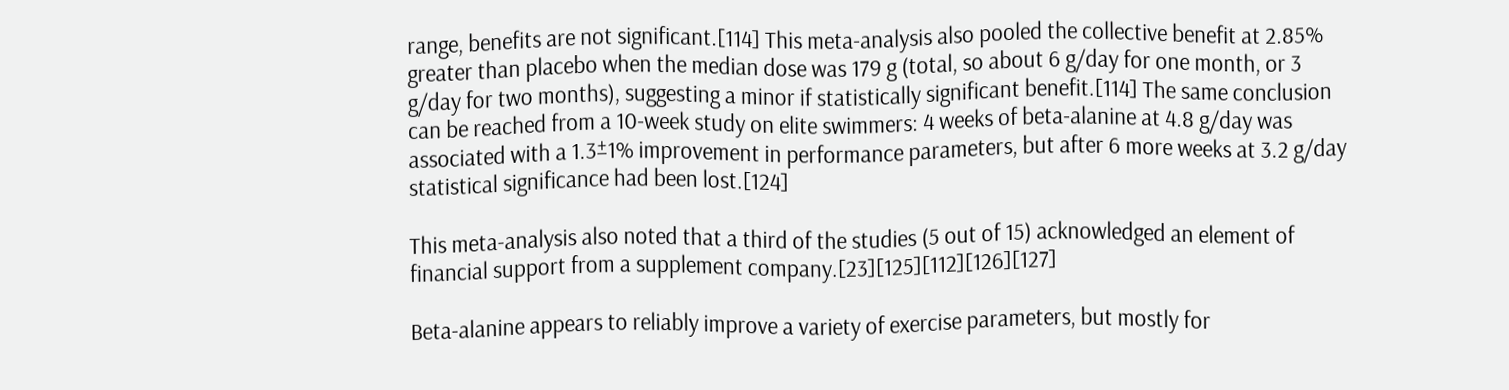range, benefits are not significant.[114] This meta-analysis also pooled the collective benefit at 2.85% greater than placebo when the median dose was 179 g (total, so about 6 g/day for one month, or 3 g/day for two months), suggesting a minor if statistically significant benefit.[114] The same conclusion can be reached from a 10-week study on elite swimmers: 4 weeks of beta-alanine at 4.8 g/day was associated with a 1.3±1% improvement in performance parameters, but after 6 more weeks at 3.2 g/day statistical significance had been lost.[124]

This meta-analysis also noted that a third of the studies (5 out of 15) acknowledged an element of financial support from a supplement company.[23][125][112][126][127]

Beta-alanine appears to reliably improve a variety of exercise parameters, but mostly for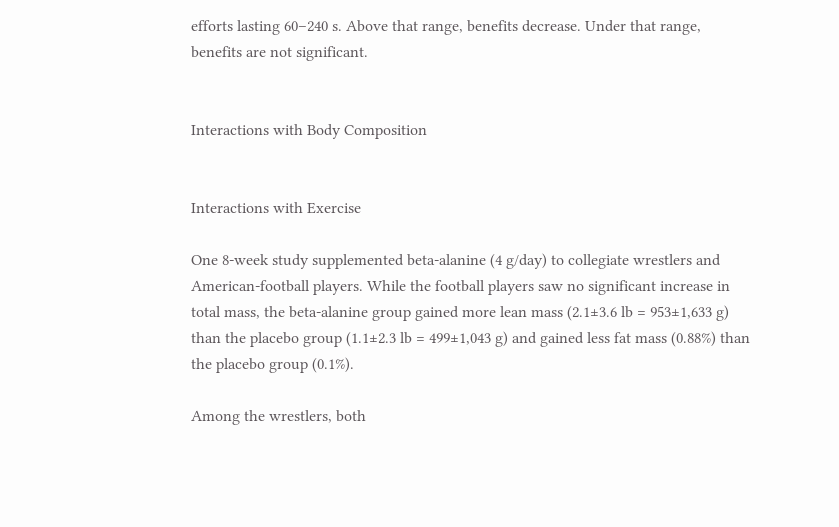efforts lasting 60–240 s. Above that range, benefits decrease. Under that range, benefits are not significant.


Interactions with Body Composition


Interactions with Exercise

One 8-week study supplemented beta-alanine (4 g/day) to collegiate wrestlers and American-football players. While the football players saw no significant increase in total mass, the beta-alanine group gained more lean mass (2.1±3.6 lb = 953±1,633 g) than the placebo group (1.1±2.3 lb = 499±1,043 g) and gained less fat mass (0.88%) than the placebo group (0.1%).

Among the wrestlers, both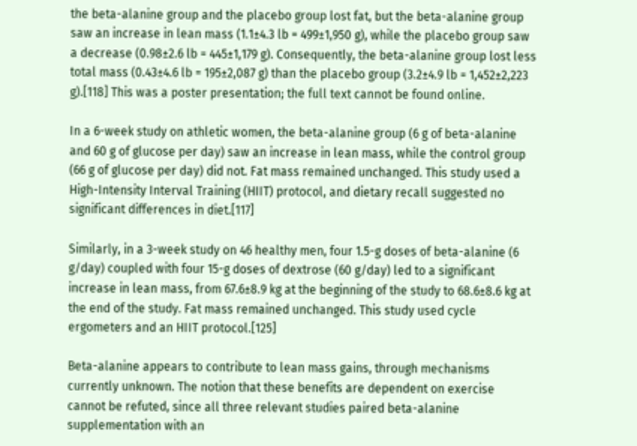the beta-alanine group and the placebo group lost fat, but the beta-alanine group saw an increase in lean mass (1.1±4.3 lb = 499±1,950 g), while the placebo group saw a decrease (0.98±2.6 lb = 445±1,179 g). Consequently, the beta-alanine group lost less total mass (0.43±4.6 lb = 195±2,087 g) than the placebo group (3.2±4.9 lb = 1,452±2,223 g).[118] This was a poster presentation; the full text cannot be found online.

In a 6-week study on athletic women, the beta-alanine group (6 g of beta-alanine and 60 g of glucose per day) saw an increase in lean mass, while the control group (66 g of glucose per day) did not. Fat mass remained unchanged. This study used a High-Intensity Interval Training (HIIT) protocol, and dietary recall suggested no significant differences in diet.[117]

Similarly, in a 3-week study on 46 healthy men, four 1.5-g doses of beta-alanine (6 g/day) coupled with four 15-g doses of dextrose (60 g/day) led to a significant increase in lean mass, from 67.6±8.9 kg at the beginning of the study to 68.6±8.6 kg at the end of the study. Fat mass remained unchanged. This study used cycle ergometers and an HIIT protocol.[125]

Beta-alanine appears to contribute to lean mass gains, through mechanisms currently unknown. The notion that these benefits are dependent on exercise cannot be refuted, since all three relevant studies paired beta-alanine supplementation with an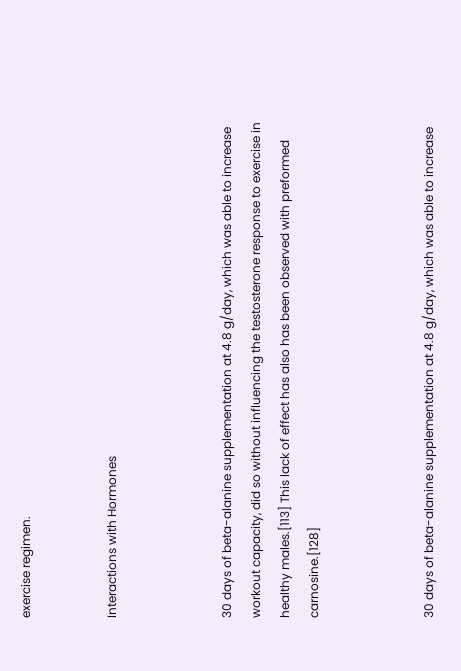exercise regimen.


Interactions with Hormones



30 days of beta-alanine supplementation at 4.8 g/day, which was able to increase workout capacity, did so without influencing the testosterone response to exercise in healthy males.[113] This lack of effect has also has been observed with preformed carnosine.[128]



30 days of beta-alanine supplementation at 4.8 g/day, which was able to increase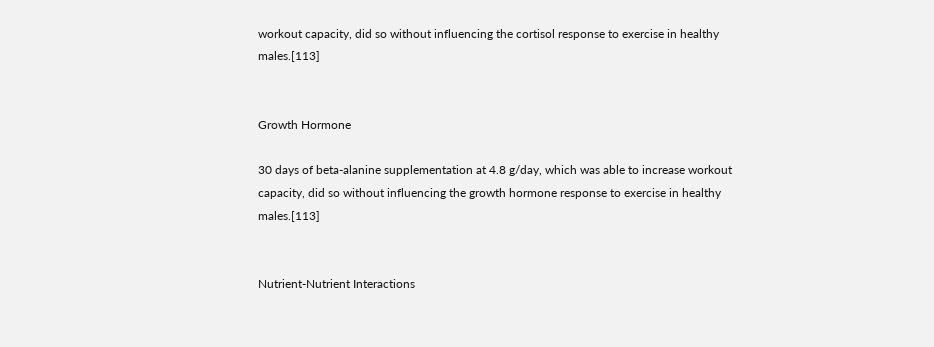workout capacity, did so without influencing the cortisol response to exercise in healthy males.[113]


Growth Hormone

30 days of beta-alanine supplementation at 4.8 g/day, which was able to increase workout capacity, did so without influencing the growth hormone response to exercise in healthy males.[113]


Nutrient-Nutrient Interactions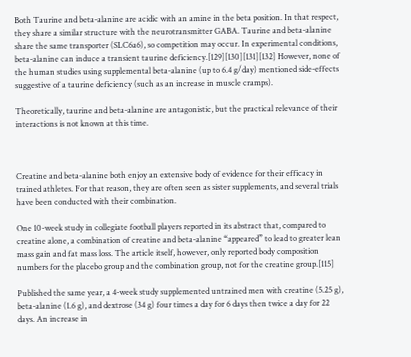Both Taurine and beta-alanine are acidic with an amine in the beta position. In that respect, they share a similar structure with the neurotransmitter GABA. Taurine and beta-alanine share the same transporter (SLC6a6), so competition may occur. In experimental conditions, beta-alanine can induce a transient taurine deficiency.[129][130][131][132] However, none of the human studies using supplemental beta-alanine (up to 6.4 g/day) mentioned side-effects suggestive of a taurine deficiency (such as an increase in muscle cramps).

Theoretically, taurine and beta-alanine are antagonistic, but the practical relevance of their interactions is not known at this time.



Creatine and beta-alanine both enjoy an extensive body of evidence for their efficacy in trained athletes. For that reason, they are often seen as sister supplements, and several trials have been conducted with their combination.

One 10-week study in collegiate football players reported in its abstract that, compared to creatine alone, a combination of creatine and beta-alanine “appeared” to lead to greater lean mass gain and fat mass loss. The article itself, however, only reported body composition numbers for the placebo group and the combination group, not for the creatine group.[115]

Published the same year, a 4-week study supplemented untrained men with creatine (5.25 g), beta-alanine (1.6 g), and dextrose (34 g) four times a day for 6 days then twice a day for 22 days. An increase in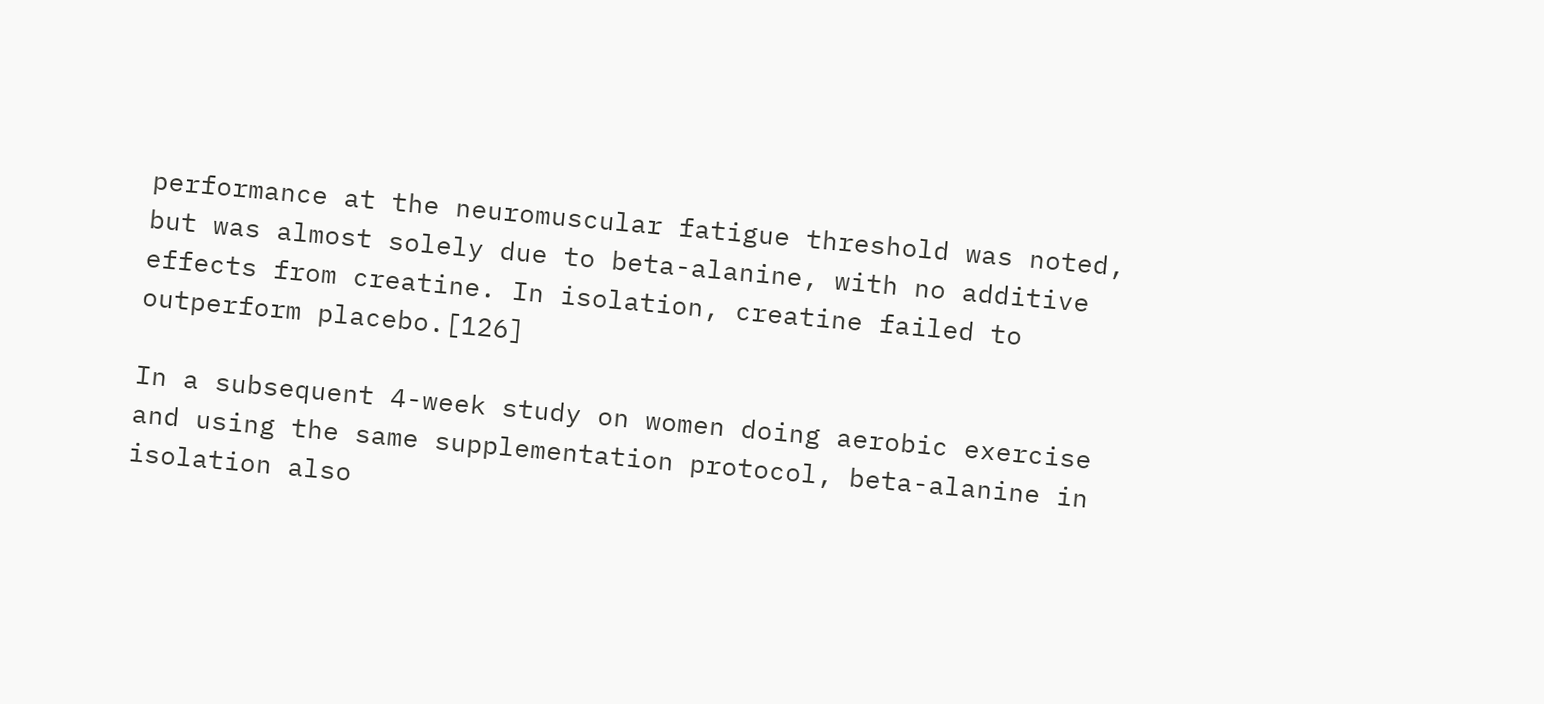performance at the neuromuscular fatigue threshold was noted, but was almost solely due to beta-alanine, with no additive effects from creatine. In isolation, creatine failed to outperform placebo.[126]

In a subsequent 4-week study on women doing aerobic exercise and using the same supplementation protocol, beta-alanine in isolation also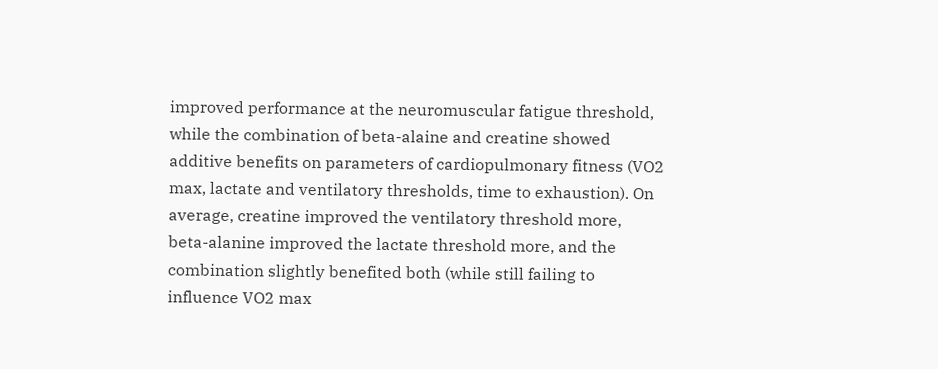improved performance at the neuromuscular fatigue threshold, while the combination of beta-alaine and creatine showed additive benefits on parameters of cardiopulmonary fitness (VO2 max, lactate and ventilatory thresholds, time to exhaustion). On average, creatine improved the ventilatory threshold more, beta-alanine improved the lactate threshold more, and the combination slightly benefited both (while still failing to influence VO2 max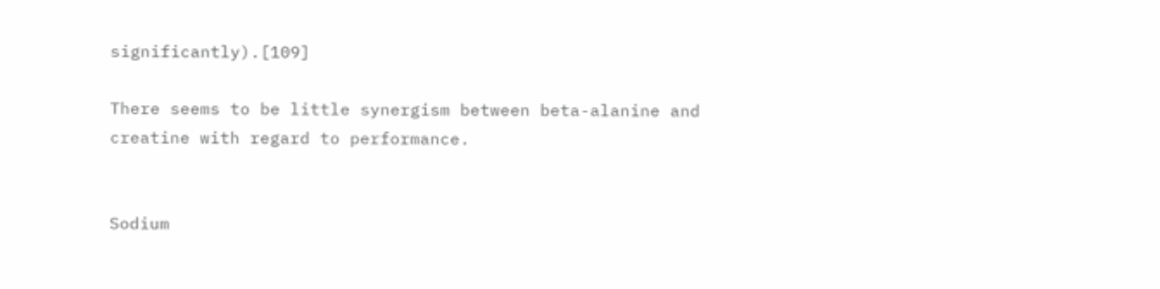significantly).[109]

There seems to be little synergism between beta-alanine and creatine with regard to performance.


Sodium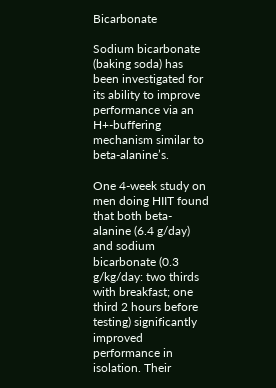Bicarbonate

Sodium bicarbonate (baking soda) has been investigated for its ability to improve performance via an H+-buffering mechanism similar to beta-alanine’s.

One 4-week study on men doing HIIT found that both beta-alanine (6.4 g/day) and sodium bicarbonate (0.3 g/kg/day: two thirds with breakfast; one third 2 hours before testing) significantly improved performance in isolation. Their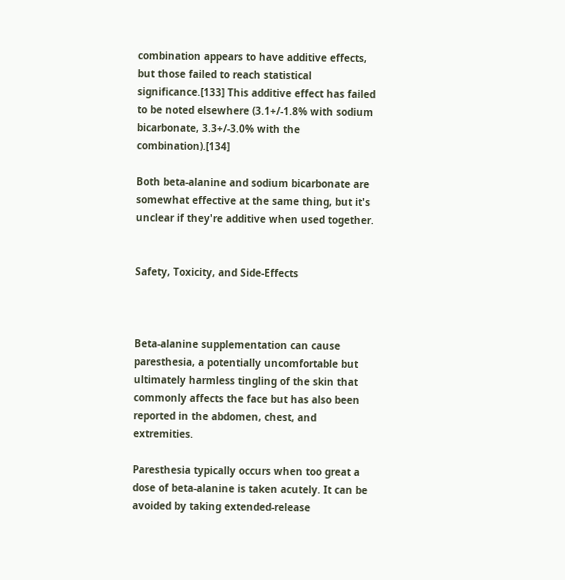combination appears to have additive effects, but those failed to reach statistical significance.[133] This additive effect has failed to be noted elsewhere (3.1+/-1.8% with sodium bicarbonate, 3.3+/-3.0% with the combination).[134]

Both beta-alanine and sodium bicarbonate are somewhat effective at the same thing, but it's unclear if they're additive when used together.


Safety, Toxicity, and Side-Effects



Beta-alanine supplementation can cause paresthesia, a potentially uncomfortable but ultimately harmless tingling of the skin that commonly affects the face but has also been reported in the abdomen, chest, and extremities.

Paresthesia typically occurs when too great a dose of beta-alanine is taken acutely. It can be avoided by taking extended-release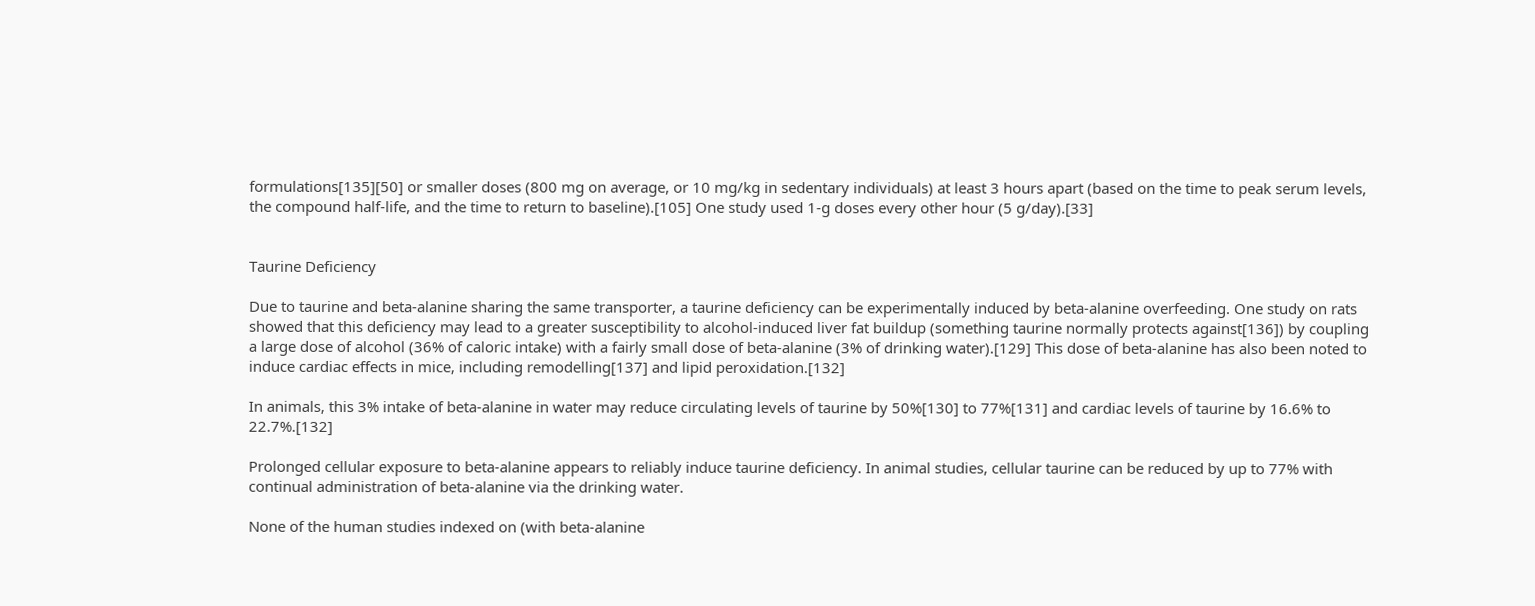formulations[135][50] or smaller doses (800 mg on average, or 10 mg/kg in sedentary individuals) at least 3 hours apart (based on the time to peak serum levels, the compound half-life, and the time to return to baseline).[105] One study used 1-g doses every other hour (5 g/day).[33]


Taurine Deficiency

Due to taurine and beta-alanine sharing the same transporter, a taurine deficiency can be experimentally induced by beta-alanine overfeeding. One study on rats showed that this deficiency may lead to a greater susceptibility to alcohol-induced liver fat buildup (something taurine normally protects against[136]) by coupling a large dose of alcohol (36% of caloric intake) with a fairly small dose of beta-alanine (3% of drinking water).[129] This dose of beta-alanine has also been noted to induce cardiac effects in mice, including remodelling[137] and lipid peroxidation.[132]

In animals, this 3% intake of beta-alanine in water may reduce circulating levels of taurine by 50%[130] to 77%[131] and cardiac levels of taurine by 16.6% to 22.7%.[132]

Prolonged cellular exposure to beta-alanine appears to reliably induce taurine deficiency. In animal studies, cellular taurine can be reduced by up to 77% with continual administration of beta-alanine via the drinking water.

None of the human studies indexed on (with beta-alanine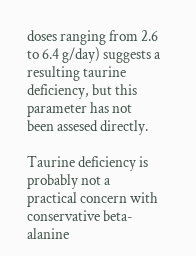doses ranging from 2.6 to 6.4 g/day) suggests a resulting taurine deficiency, but this parameter has not been assesed directly.

Taurine deficiency is probably not a practical concern with conservative beta-alanine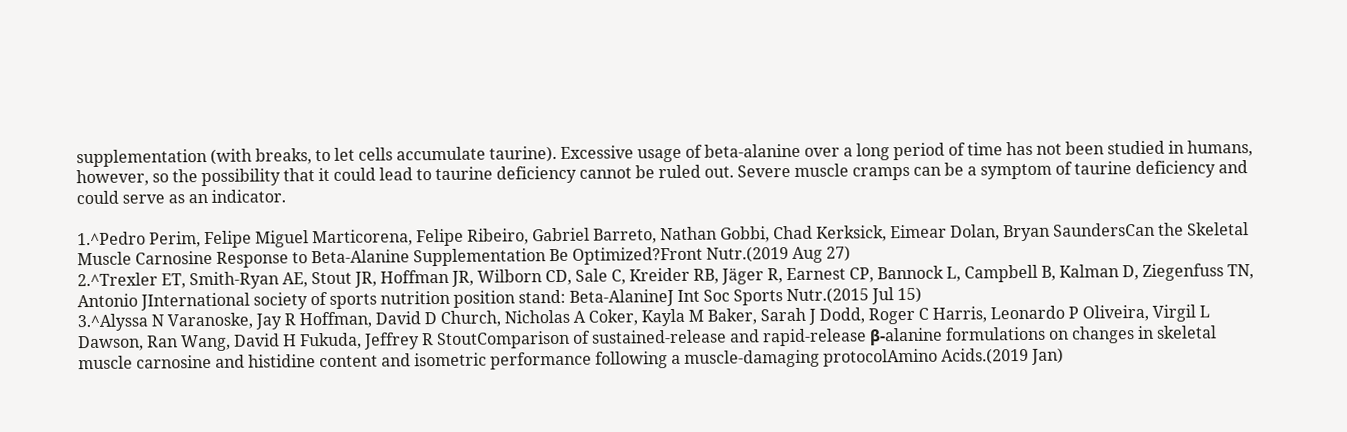supplementation (with breaks, to let cells accumulate taurine). Excessive usage of beta-alanine over a long period of time has not been studied in humans, however, so the possibility that it could lead to taurine deficiency cannot be ruled out. Severe muscle cramps can be a symptom of taurine deficiency and could serve as an indicator.

1.^Pedro Perim, Felipe Miguel Marticorena, Felipe Ribeiro, Gabriel Barreto, Nathan Gobbi, Chad Kerksick, Eimear Dolan, Bryan SaundersCan the Skeletal Muscle Carnosine Response to Beta-Alanine Supplementation Be Optimized?Front Nutr.(2019 Aug 27)
2.^Trexler ET, Smith-Ryan AE, Stout JR, Hoffman JR, Wilborn CD, Sale C, Kreider RB, Jäger R, Earnest CP, Bannock L, Campbell B, Kalman D, Ziegenfuss TN, Antonio JInternational society of sports nutrition position stand: Beta-AlanineJ Int Soc Sports Nutr.(2015 Jul 15)
3.^Alyssa N Varanoske, Jay R Hoffman, David D Church, Nicholas A Coker, Kayla M Baker, Sarah J Dodd, Roger C Harris, Leonardo P Oliveira, Virgil L Dawson, Ran Wang, David H Fukuda, Jeffrey R StoutComparison of sustained-release and rapid-release β-alanine formulations on changes in skeletal muscle carnosine and histidine content and isometric performance following a muscle-damaging protocolAmino Acids.(2019 Jan)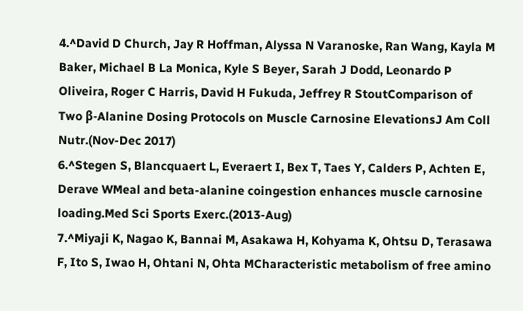4.^David D Church, Jay R Hoffman, Alyssa N Varanoske, Ran Wang, Kayla M Baker, Michael B La Monica, Kyle S Beyer, Sarah J Dodd, Leonardo P Oliveira, Roger C Harris, David H Fukuda, Jeffrey R StoutComparison of Two β-Alanine Dosing Protocols on Muscle Carnosine ElevationsJ Am Coll Nutr.(Nov-Dec 2017)
6.^Stegen S, Blancquaert L, Everaert I, Bex T, Taes Y, Calders P, Achten E, Derave WMeal and beta-alanine coingestion enhances muscle carnosine loading.Med Sci Sports Exerc.(2013-Aug)
7.^Miyaji K, Nagao K, Bannai M, Asakawa H, Kohyama K, Ohtsu D, Terasawa F, Ito S, Iwao H, Ohtani N, Ohta MCharacteristic metabolism of free amino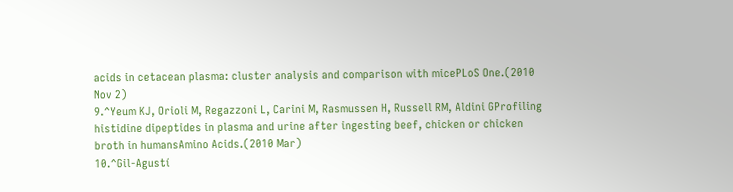acids in cetacean plasma: cluster analysis and comparison with micePLoS One.(2010 Nov 2)
9.^Yeum KJ, Orioli M, Regazzoni L, Carini M, Rasmussen H, Russell RM, Aldini GProfiling histidine dipeptides in plasma and urine after ingesting beef, chicken or chicken broth in humansAmino Acids.(2010 Mar)
10.^Gil-Agustí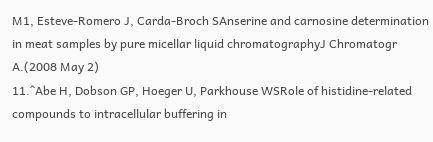M1, Esteve-Romero J, Carda-Broch SAnserine and carnosine determination in meat samples by pure micellar liquid chromatographyJ Chromatogr A.(2008 May 2)
11.^Abe H, Dobson GP, Hoeger U, Parkhouse WSRole of histidine-related compounds to intracellular buffering in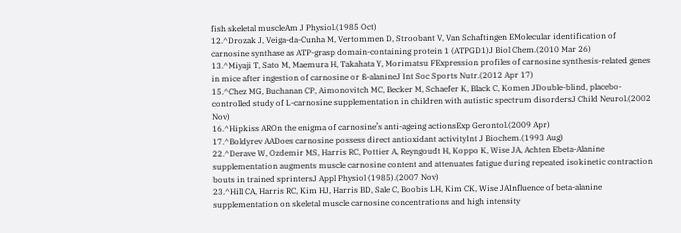fish skeletal muscleAm J Physiol.(1985 Oct)
12.^Drozak J, Veiga-da-Cunha M, Vertommen D, Stroobant V, Van Schaftingen EMolecular identification of carnosine synthase as ATP-grasp domain-containing protein 1 (ATPGD1)J Biol Chem.(2010 Mar 26)
13.^Miyaji T, Sato M, Maemura H, Takahata Y, Morimatsu FExpression profiles of carnosine synthesis-related genes in mice after ingestion of carnosine or ß-alanineJ Int Soc Sports Nutr.(2012 Apr 17)
15.^Chez MG, Buchanan CP, Aimonovitch MC, Becker M, Schaefer K, Black C, Komen JDouble-blind, placebo-controlled study of L-carnosine supplementation in children with autistic spectrum disordersJ Child Neurol.(2002 Nov)
16.^Hipkiss AROn the enigma of carnosine’s anti-ageing actionsExp Gerontol.(2009 Apr)
17.^Boldyrev AADoes carnosine possess direct antioxidant activityInt J Biochem.(1993 Aug)
22.^Derave W, Ozdemir MS, Harris RC, Pottier A, Reyngoudt H, Koppo K, Wise JA, Achten Ebeta-Alanine supplementation augments muscle carnosine content and attenuates fatigue during repeated isokinetic contraction bouts in trained sprintersJ Appl Physiol (1985).(2007 Nov)
23.^Hill CA, Harris RC, Kim HJ, Harris BD, Sale C, Boobis LH, Kim CK, Wise JAInfluence of beta-alanine supplementation on skeletal muscle carnosine concentrations and high intensity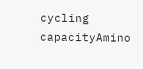cycling capacityAmino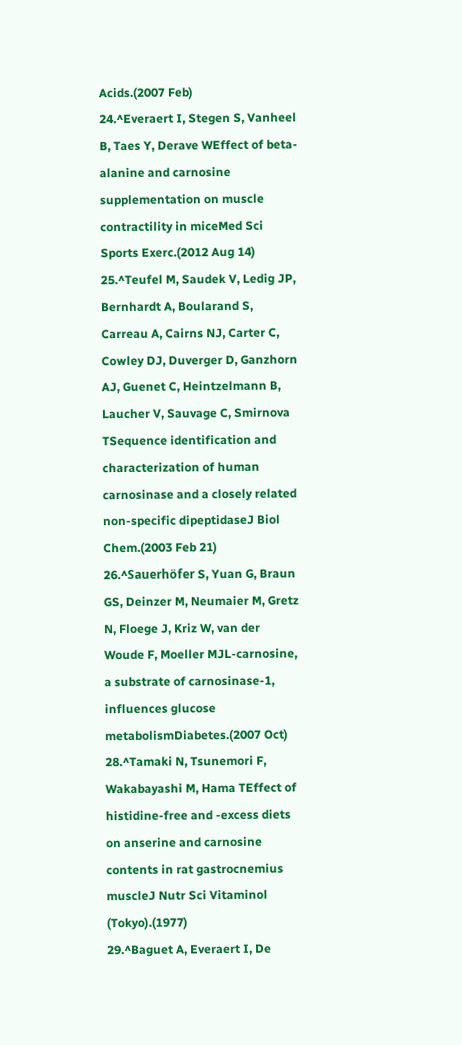Acids.(2007 Feb)
24.^Everaert I, Stegen S, Vanheel B, Taes Y, Derave WEffect of beta-alanine and carnosine supplementation on muscle contractility in miceMed Sci Sports Exerc.(2012 Aug 14)
25.^Teufel M, Saudek V, Ledig JP, Bernhardt A, Boularand S, Carreau A, Cairns NJ, Carter C, Cowley DJ, Duverger D, Ganzhorn AJ, Guenet C, Heintzelmann B, Laucher V, Sauvage C, Smirnova TSequence identification and characterization of human carnosinase and a closely related non-specific dipeptidaseJ Biol Chem.(2003 Feb 21)
26.^Sauerhöfer S, Yuan G, Braun GS, Deinzer M, Neumaier M, Gretz N, Floege J, Kriz W, van der Woude F, Moeller MJL-carnosine, a substrate of carnosinase-1, influences glucose metabolismDiabetes.(2007 Oct)
28.^Tamaki N, Tsunemori F, Wakabayashi M, Hama TEffect of histidine-free and -excess diets on anserine and carnosine contents in rat gastrocnemius muscleJ Nutr Sci Vitaminol (Tokyo).(1977)
29.^Baguet A, Everaert I, De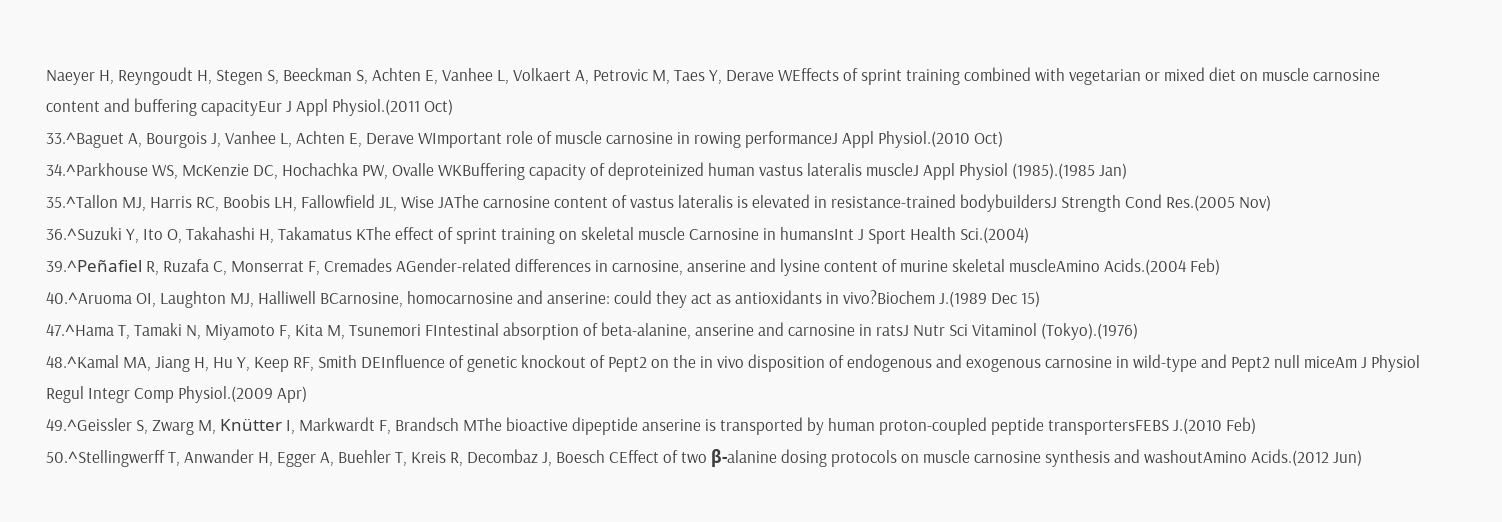Naeyer H, Reyngoudt H, Stegen S, Beeckman S, Achten E, Vanhee L, Volkaert A, Petrovic M, Taes Y, Derave WEffects of sprint training combined with vegetarian or mixed diet on muscle carnosine content and buffering capacityEur J Appl Physiol.(2011 Oct)
33.^Baguet A, Bourgois J, Vanhee L, Achten E, Derave WImportant role of muscle carnosine in rowing performanceJ Appl Physiol.(2010 Oct)
34.^Parkhouse WS, McKenzie DC, Hochachka PW, Ovalle WKBuffering capacity of deproteinized human vastus lateralis muscleJ Appl Physiol (1985).(1985 Jan)
35.^Tallon MJ, Harris RC, Boobis LH, Fallowfield JL, Wise JAThe carnosine content of vastus lateralis is elevated in resistance-trained bodybuildersJ Strength Cond Res.(2005 Nov)
36.^Suzuki Y, Ito O, Takahashi H, Takamatus KThe effect of sprint training on skeletal muscle Carnosine in humansInt J Sport Health Sci.(2004)
39.^Peñafiel R, Ruzafa C, Monserrat F, Cremades AGender-related differences in carnosine, anserine and lysine content of murine skeletal muscleAmino Acids.(2004 Feb)
40.^Aruoma OI, Laughton MJ, Halliwell BCarnosine, homocarnosine and anserine: could they act as antioxidants in vivo?Biochem J.(1989 Dec 15)
47.^Hama T, Tamaki N, Miyamoto F, Kita M, Tsunemori FIntestinal absorption of beta-alanine, anserine and carnosine in ratsJ Nutr Sci Vitaminol (Tokyo).(1976)
48.^Kamal MA, Jiang H, Hu Y, Keep RF, Smith DEInfluence of genetic knockout of Pept2 on the in vivo disposition of endogenous and exogenous carnosine in wild-type and Pept2 null miceAm J Physiol Regul Integr Comp Physiol.(2009 Apr)
49.^Geissler S, Zwarg M, Knütter I, Markwardt F, Brandsch MThe bioactive dipeptide anserine is transported by human proton-coupled peptide transportersFEBS J.(2010 Feb)
50.^Stellingwerff T, Anwander H, Egger A, Buehler T, Kreis R, Decombaz J, Boesch CEffect of two β-alanine dosing protocols on muscle carnosine synthesis and washoutAmino Acids.(2012 Jun)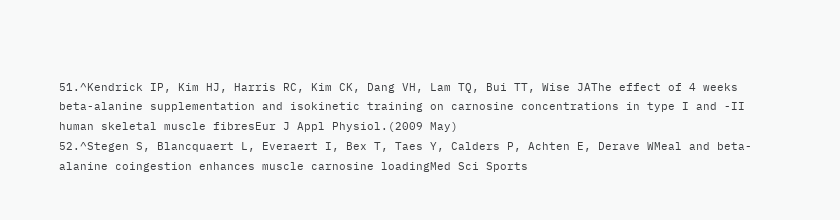51.^Kendrick IP, Kim HJ, Harris RC, Kim CK, Dang VH, Lam TQ, Bui TT, Wise JAThe effect of 4 weeks beta-alanine supplementation and isokinetic training on carnosine concentrations in type I and -II human skeletal muscle fibresEur J Appl Physiol.(2009 May)
52.^Stegen S, Blancquaert L, Everaert I, Bex T, Taes Y, Calders P, Achten E, Derave WMeal and beta-alanine coingestion enhances muscle carnosine loadingMed Sci Sports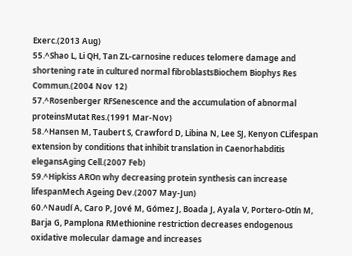Exerc.(2013 Aug)
55.^Shao L, Li QH, Tan ZL-carnosine reduces telomere damage and shortening rate in cultured normal fibroblastsBiochem Biophys Res Commun.(2004 Nov 12)
57.^Rosenberger RFSenescence and the accumulation of abnormal proteinsMutat Res.(1991 Mar-Nov)
58.^Hansen M, Taubert S, Crawford D, Libina N, Lee SJ, Kenyon CLifespan extension by conditions that inhibit translation in Caenorhabditis elegansAging Cell.(2007 Feb)
59.^Hipkiss AROn why decreasing protein synthesis can increase lifespanMech Ageing Dev.(2007 May-Jun)
60.^Naudí A, Caro P, Jové M, Gómez J, Boada J, Ayala V, Portero-Otín M, Barja G, Pamplona RMethionine restriction decreases endogenous oxidative molecular damage and increases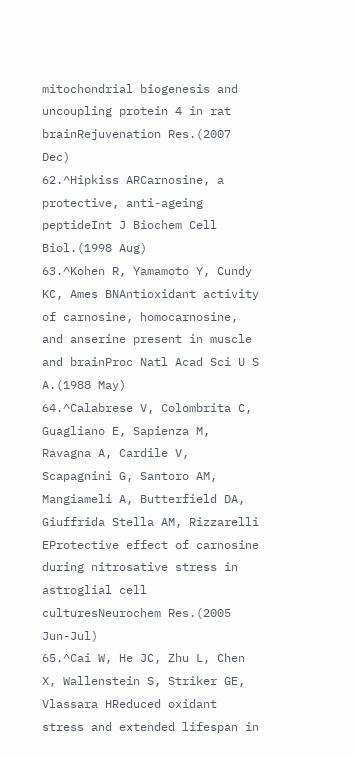mitochondrial biogenesis and uncoupling protein 4 in rat brainRejuvenation Res.(2007 Dec)
62.^Hipkiss ARCarnosine, a protective, anti-ageing peptideInt J Biochem Cell Biol.(1998 Aug)
63.^Kohen R, Yamamoto Y, Cundy KC, Ames BNAntioxidant activity of carnosine, homocarnosine, and anserine present in muscle and brainProc Natl Acad Sci U S A.(1988 May)
64.^Calabrese V, Colombrita C, Guagliano E, Sapienza M, Ravagna A, Cardile V, Scapagnini G, Santoro AM, Mangiameli A, Butterfield DA, Giuffrida Stella AM, Rizzarelli EProtective effect of carnosine during nitrosative stress in astroglial cell culturesNeurochem Res.(2005 Jun-Jul)
65.^Cai W, He JC, Zhu L, Chen X, Wallenstein S, Striker GE, Vlassara HReduced oxidant stress and extended lifespan in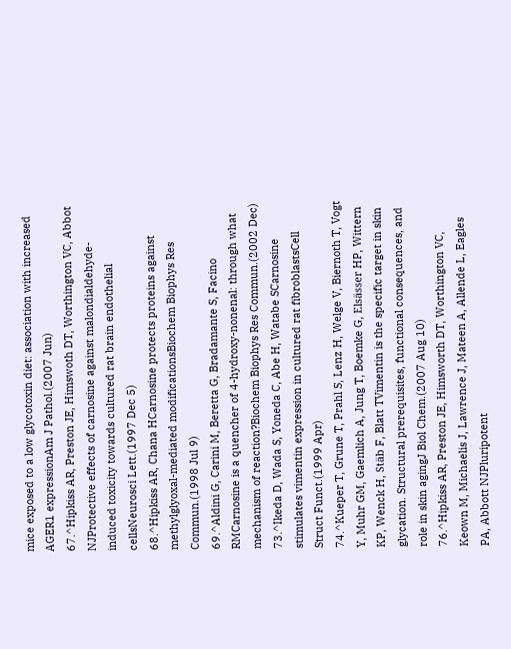mice exposed to a low glycotoxin diet: association with increased AGER1 expressionAm J Pathol.(2007 Jun)
67.^Hipkiss AR, Preston JE, Himswoth DT, Worthington VC, Abbot NJProtective effects of carnosine against malondialdehyde-induced toxicity towards cultured rat brain endothelial cellsNeurosci Lett.(1997 Dec 5)
68.^Hipkiss AR, Chana HCarnosine protects proteins against methylglyoxal-mediated modificationsBiochem Biophys Res Commun.(1998 Jul 9)
69.^Aldini G, Carini M, Beretta G, Bradamante S, Facino RMCarnosine is a quencher of 4-hydroxy-nonenal: through what mechanism of reaction?Biochem Biophys Res Commun.(2002 Dec)
73.^Ikeda D, Wada S, Yoneda C, Abe H, Watabe SCarnosine stimulates vimentin expression in cultured rat fibroblastsCell Struct Funct.(1999 Apr)
74.^Kueper T, Grune T, Prahl S, Lenz H, Welge V, Biernoth T, Vogt Y, Muhr GM, Gaemlich A, Jung T, Boemke G, Elsässer HP, Wittern KP, Wenck H, Stäb F, Blatt TVimentin is the specific target in skin glycation. Structural prerequisites, functional consequences, and role in skin agingJ Biol Chem.(2007 Aug 10)
76.^Hipkiss AR, Preston JE, Himsworth DT, Worthington VC, Keown M, Michaelis J, Lawrence J, Mateen A, Allende L, Eagles PA, Abbott NJPluripotent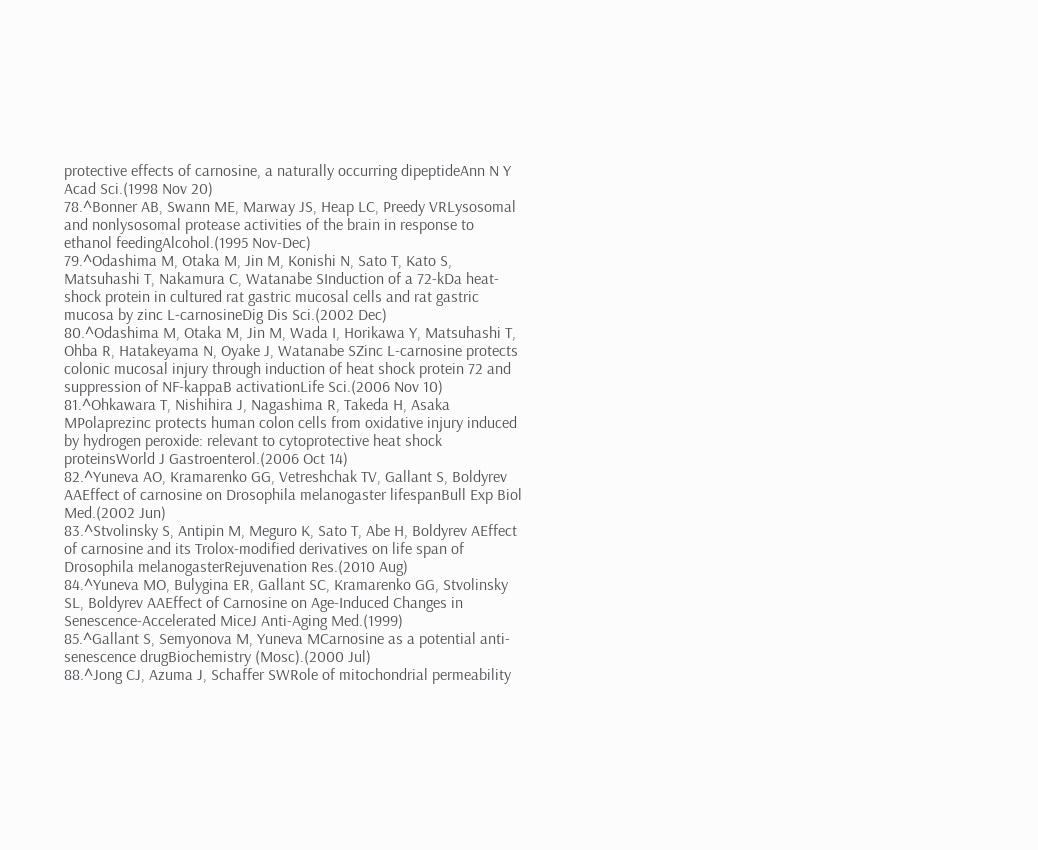protective effects of carnosine, a naturally occurring dipeptideAnn N Y Acad Sci.(1998 Nov 20)
78.^Bonner AB, Swann ME, Marway JS, Heap LC, Preedy VRLysosomal and nonlysosomal protease activities of the brain in response to ethanol feedingAlcohol.(1995 Nov-Dec)
79.^Odashima M, Otaka M, Jin M, Konishi N, Sato T, Kato S, Matsuhashi T, Nakamura C, Watanabe SInduction of a 72-kDa heat-shock protein in cultured rat gastric mucosal cells and rat gastric mucosa by zinc L-carnosineDig Dis Sci.(2002 Dec)
80.^Odashima M, Otaka M, Jin M, Wada I, Horikawa Y, Matsuhashi T, Ohba R, Hatakeyama N, Oyake J, Watanabe SZinc L-carnosine protects colonic mucosal injury through induction of heat shock protein 72 and suppression of NF-kappaB activationLife Sci.(2006 Nov 10)
81.^Ohkawara T, Nishihira J, Nagashima R, Takeda H, Asaka MPolaprezinc protects human colon cells from oxidative injury induced by hydrogen peroxide: relevant to cytoprotective heat shock proteinsWorld J Gastroenterol.(2006 Oct 14)
82.^Yuneva AO, Kramarenko GG, Vetreshchak TV, Gallant S, Boldyrev AAEffect of carnosine on Drosophila melanogaster lifespanBull Exp Biol Med.(2002 Jun)
83.^Stvolinsky S, Antipin M, Meguro K, Sato T, Abe H, Boldyrev AEffect of carnosine and its Trolox-modified derivatives on life span of Drosophila melanogasterRejuvenation Res.(2010 Aug)
84.^Yuneva MO, Bulygina ER, Gallant SC, Kramarenko GG, Stvolinsky SL, Boldyrev AAEffect of Carnosine on Age-Induced Changes in Senescence-Accelerated MiceJ Anti-Aging Med.(1999)
85.^Gallant S, Semyonova M, Yuneva MCarnosine as a potential anti-senescence drugBiochemistry (Mosc).(2000 Jul)
88.^Jong CJ, Azuma J, Schaffer SWRole of mitochondrial permeability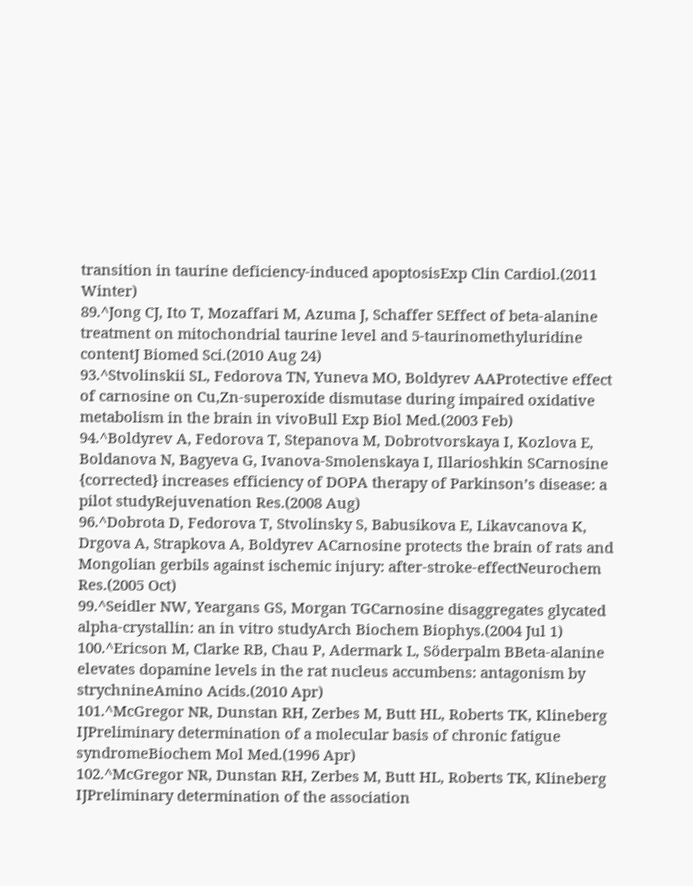transition in taurine deficiency-induced apoptosisExp Clin Cardiol.(2011 Winter)
89.^Jong CJ, Ito T, Mozaffari M, Azuma J, Schaffer SEffect of beta-alanine treatment on mitochondrial taurine level and 5-taurinomethyluridine contentJ Biomed Sci.(2010 Aug 24)
93.^Stvolinskii SL, Fedorova TN, Yuneva MO, Boldyrev AAProtective effect of carnosine on Cu,Zn-superoxide dismutase during impaired oxidative metabolism in the brain in vivoBull Exp Biol Med.(2003 Feb)
94.^Boldyrev A, Fedorova T, Stepanova M, Dobrotvorskaya I, Kozlova E, Boldanova N, Bagyeva G, Ivanova-Smolenskaya I, Illarioshkin SCarnosine {corrected} increases efficiency of DOPA therapy of Parkinson’s disease: a pilot studyRejuvenation Res.(2008 Aug)
96.^Dobrota D, Fedorova T, Stvolinsky S, Babusikova E, Likavcanova K, Drgova A, Strapkova A, Boldyrev ACarnosine protects the brain of rats and Mongolian gerbils against ischemic injury: after-stroke-effectNeurochem Res.(2005 Oct)
99.^Seidler NW, Yeargans GS, Morgan TGCarnosine disaggregates glycated alpha-crystallin: an in vitro studyArch Biochem Biophys.(2004 Jul 1)
100.^Ericson M, Clarke RB, Chau P, Adermark L, Söderpalm BBeta-alanine elevates dopamine levels in the rat nucleus accumbens: antagonism by strychnineAmino Acids.(2010 Apr)
101.^McGregor NR, Dunstan RH, Zerbes M, Butt HL, Roberts TK, Klineberg IJPreliminary determination of a molecular basis of chronic fatigue syndromeBiochem Mol Med.(1996 Apr)
102.^McGregor NR, Dunstan RH, Zerbes M, Butt HL, Roberts TK, Klineberg IJPreliminary determination of the association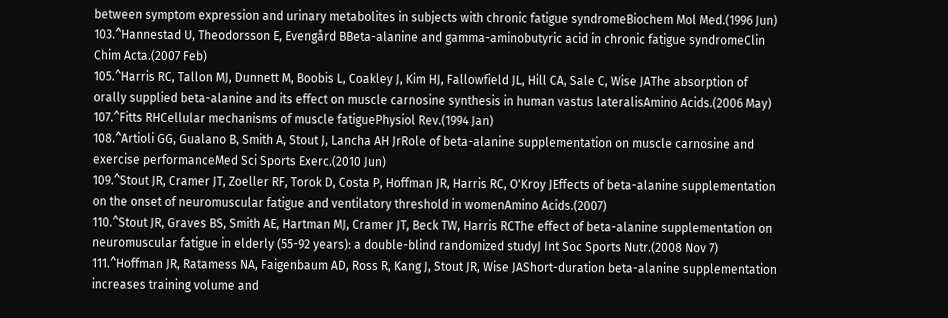between symptom expression and urinary metabolites in subjects with chronic fatigue syndromeBiochem Mol Med.(1996 Jun)
103.^Hannestad U, Theodorsson E, Evengård BBeta-alanine and gamma-aminobutyric acid in chronic fatigue syndromeClin Chim Acta.(2007 Feb)
105.^Harris RC, Tallon MJ, Dunnett M, Boobis L, Coakley J, Kim HJ, Fallowfield JL, Hill CA, Sale C, Wise JAThe absorption of orally supplied beta-alanine and its effect on muscle carnosine synthesis in human vastus lateralisAmino Acids.(2006 May)
107.^Fitts RHCellular mechanisms of muscle fatiguePhysiol Rev.(1994 Jan)
108.^Artioli GG, Gualano B, Smith A, Stout J, Lancha AH JrRole of beta-alanine supplementation on muscle carnosine and exercise performanceMed Sci Sports Exerc.(2010 Jun)
109.^Stout JR, Cramer JT, Zoeller RF, Torok D, Costa P, Hoffman JR, Harris RC, O'Kroy JEffects of beta-alanine supplementation on the onset of neuromuscular fatigue and ventilatory threshold in womenAmino Acids.(2007)
110.^Stout JR, Graves BS, Smith AE, Hartman MJ, Cramer JT, Beck TW, Harris RCThe effect of beta-alanine supplementation on neuromuscular fatigue in elderly (55-92 years): a double-blind randomized studyJ Int Soc Sports Nutr.(2008 Nov 7)
111.^Hoffman JR, Ratamess NA, Faigenbaum AD, Ross R, Kang J, Stout JR, Wise JAShort-duration beta-alanine supplementation increases training volume and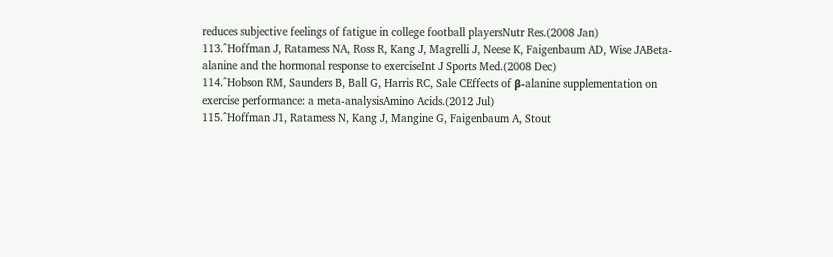reduces subjective feelings of fatigue in college football playersNutr Res.(2008 Jan)
113.^Hoffman J, Ratamess NA, Ross R, Kang J, Magrelli J, Neese K, Faigenbaum AD, Wise JABeta-alanine and the hormonal response to exerciseInt J Sports Med.(2008 Dec)
114.^Hobson RM, Saunders B, Ball G, Harris RC, Sale CEffects of β-alanine supplementation on exercise performance: a meta-analysisAmino Acids.(2012 Jul)
115.^Hoffman J1, Ratamess N, Kang J, Mangine G, Faigenbaum A, Stout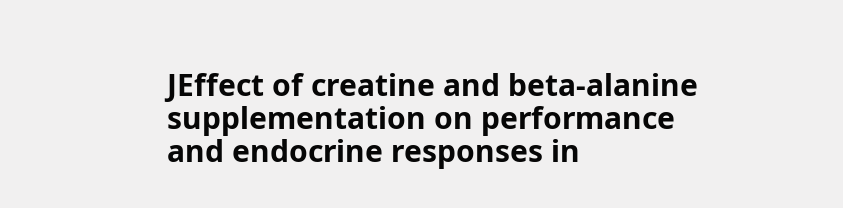JEffect of creatine and beta-alanine supplementation on performance and endocrine responses in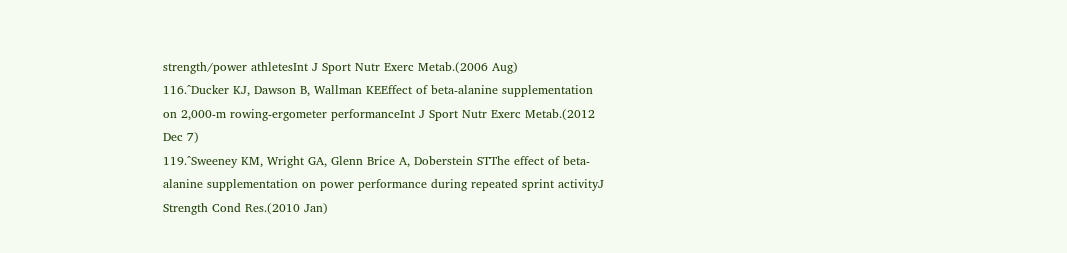strength/power athletesInt J Sport Nutr Exerc Metab.(2006 Aug)
116.^Ducker KJ, Dawson B, Wallman KEEffect of beta-alanine supplementation on 2,000-m rowing-ergometer performanceInt J Sport Nutr Exerc Metab.(2012 Dec 7)
119.^Sweeney KM, Wright GA, Glenn Brice A, Doberstein STThe effect of beta-alanine supplementation on power performance during repeated sprint activityJ Strength Cond Res.(2010 Jan)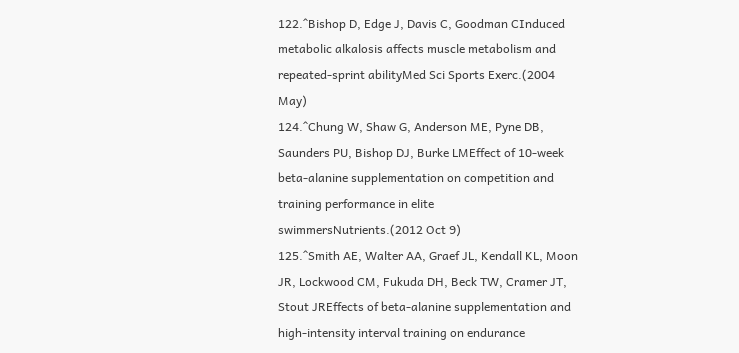122.^Bishop D, Edge J, Davis C, Goodman CInduced metabolic alkalosis affects muscle metabolism and repeated-sprint abilityMed Sci Sports Exerc.(2004 May)
124.^Chung W, Shaw G, Anderson ME, Pyne DB, Saunders PU, Bishop DJ, Burke LMEffect of 10-week beta-alanine supplementation on competition and training performance in elite swimmersNutrients.(2012 Oct 9)
125.^Smith AE, Walter AA, Graef JL, Kendall KL, Moon JR, Lockwood CM, Fukuda DH, Beck TW, Cramer JT, Stout JREffects of beta-alanine supplementation and high-intensity interval training on endurance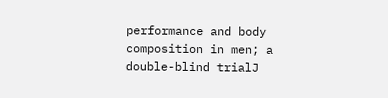performance and body composition in men; a double-blind trialJ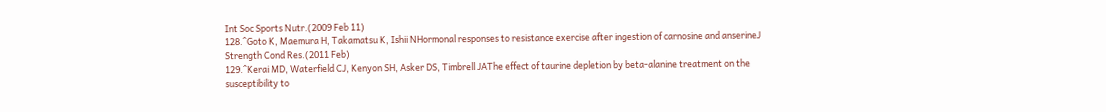Int Soc Sports Nutr.(2009 Feb 11)
128.^Goto K, Maemura H, Takamatsu K, Ishii NHormonal responses to resistance exercise after ingestion of carnosine and anserineJ Strength Cond Res.(2011 Feb)
129.^Kerai MD, Waterfield CJ, Kenyon SH, Asker DS, Timbrell JAThe effect of taurine depletion by beta-alanine treatment on the susceptibility to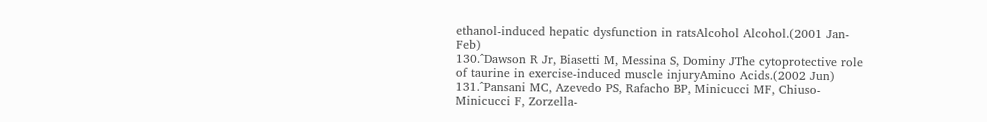ethanol-induced hepatic dysfunction in ratsAlcohol Alcohol.(2001 Jan-Feb)
130.^Dawson R Jr, Biasetti M, Messina S, Dominy JThe cytoprotective role of taurine in exercise-induced muscle injuryAmino Acids.(2002 Jun)
131.^Pansani MC, Azevedo PS, Rafacho BP, Minicucci MF, Chiuso-Minicucci F, Zorzella-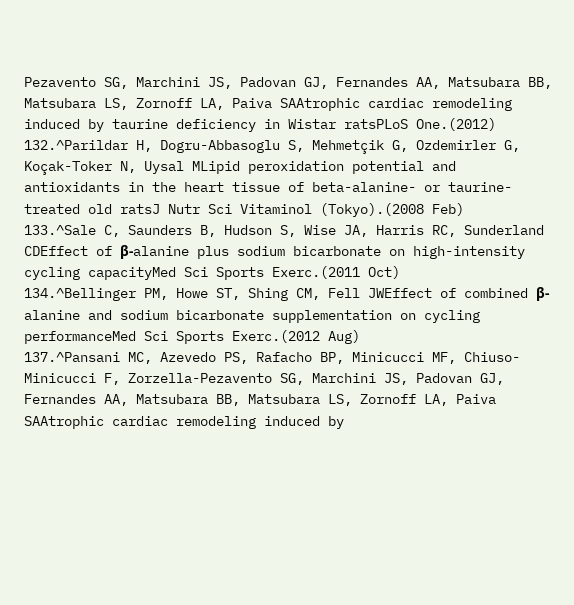Pezavento SG, Marchini JS, Padovan GJ, Fernandes AA, Matsubara BB, Matsubara LS, Zornoff LA, Paiva SAAtrophic cardiac remodeling induced by taurine deficiency in Wistar ratsPLoS One.(2012)
132.^Parildar H, Dogru-Abbasoglu S, Mehmetçik G, Ozdemirler G, Koçak-Toker N, Uysal MLipid peroxidation potential and antioxidants in the heart tissue of beta-alanine- or taurine-treated old ratsJ Nutr Sci Vitaminol (Tokyo).(2008 Feb)
133.^Sale C, Saunders B, Hudson S, Wise JA, Harris RC, Sunderland CDEffect of β-alanine plus sodium bicarbonate on high-intensity cycling capacityMed Sci Sports Exerc.(2011 Oct)
134.^Bellinger PM, Howe ST, Shing CM, Fell JWEffect of combined β-alanine and sodium bicarbonate supplementation on cycling performanceMed Sci Sports Exerc.(2012 Aug)
137.^Pansani MC, Azevedo PS, Rafacho BP, Minicucci MF, Chiuso-Minicucci F, Zorzella-Pezavento SG, Marchini JS, Padovan GJ, Fernandes AA, Matsubara BB, Matsubara LS, Zornoff LA, Paiva SAAtrophic cardiac remodeling induced by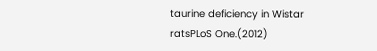taurine deficiency in Wistar ratsPLoS One.(2012)